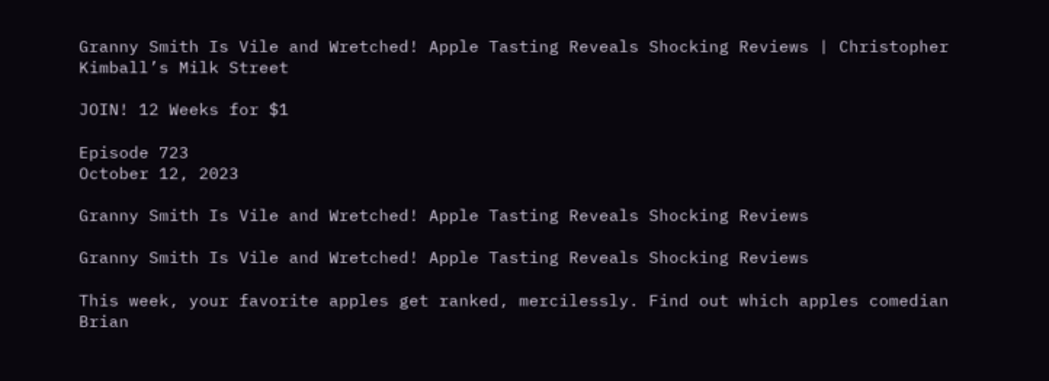Granny Smith Is Vile and Wretched! Apple Tasting Reveals Shocking Reviews | Christopher Kimball’s Milk Street

JOIN! 12 Weeks for $1

Episode 723
October 12, 2023

Granny Smith Is Vile and Wretched! Apple Tasting Reveals Shocking Reviews

Granny Smith Is Vile and Wretched! Apple Tasting Reveals Shocking Reviews

This week, your favorite apples get ranked, mercilessly. Find out which apples comedian Brian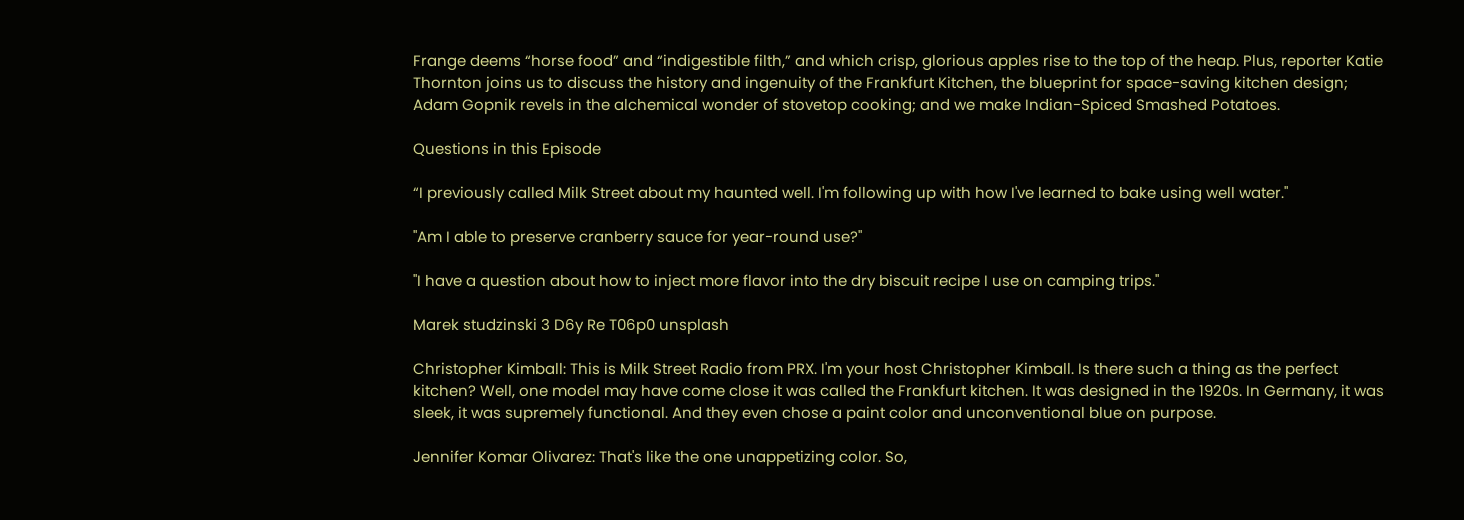Frange deems “horse food” and “indigestible filth,” and which crisp, glorious apples rise to the top of the heap. Plus, reporter Katie Thornton joins us to discuss the history and ingenuity of the Frankfurt Kitchen, the blueprint for space-saving kitchen design; Adam Gopnik revels in the alchemical wonder of stovetop cooking; and we make Indian-Spiced Smashed Potatoes.

Questions in this Episode

“I previously called Milk Street about my haunted well. I'm following up with how I've learned to bake using well water."

"Am I able to preserve cranberry sauce for year-round use?"

"I have a question about how to inject more flavor into the dry biscuit recipe I use on camping trips."

Marek studzinski 3 D6y Re T06p0 unsplash

Christopher Kimball: This is Milk Street Radio from PRX. I'm your host Christopher Kimball. Is there such a thing as the perfect kitchen? Well, one model may have come close it was called the Frankfurt kitchen. It was designed in the 1920s. In Germany, it was sleek, it was supremely functional. And they even chose a paint color and unconventional blue on purpose.

Jennifer Komar Olivarez: That's like the one unappetizing color. So,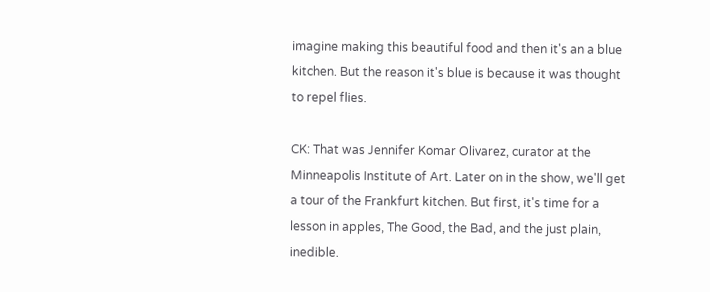imagine making this beautiful food and then it's an a blue kitchen. But the reason it's blue is because it was thought to repel flies.

CK: That was Jennifer Komar Olivarez, curator at the Minneapolis Institute of Art. Later on in the show, we'll get a tour of the Frankfurt kitchen. But first, it's time for a lesson in apples, The Good, the Bad, and the just plain, inedible.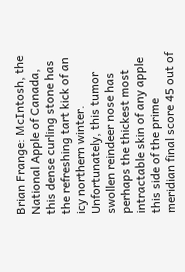Brian Frange: McIntosh, the National Apple of Canada, this dense curling stone has the refreshing tart kick of an icy northern winter. Unfortunately, this tumor swollen reindeer nose has perhaps the thickest most intractable skin of any apple this side of the prime meridian final score 45 out of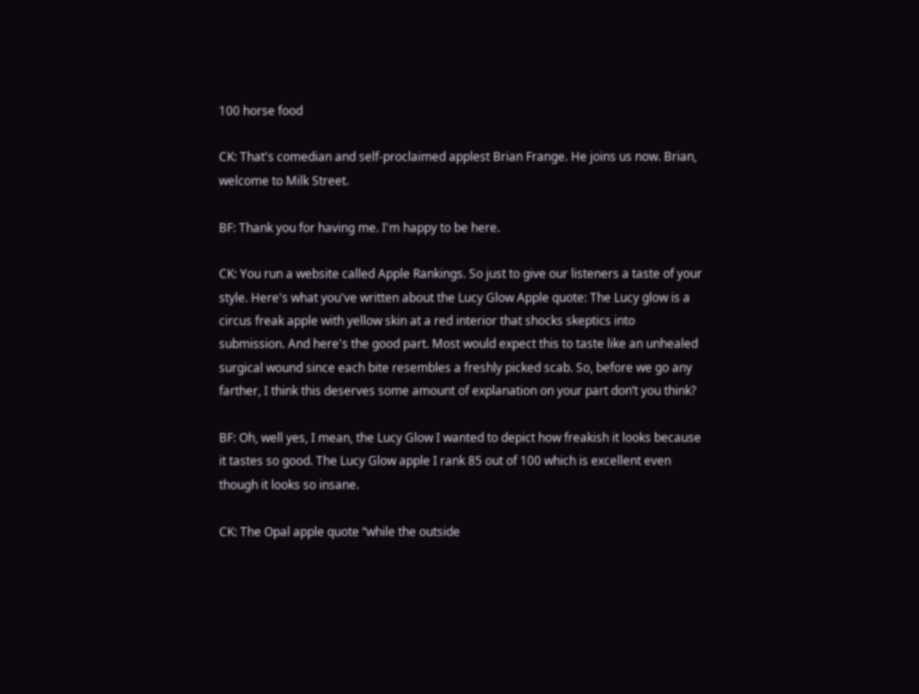100 horse food

CK: That's comedian and self-proclaimed applest Brian Frange. He joins us now. Brian, welcome to Milk Street.

BF: Thank you for having me. I'm happy to be here.

CK: You run a website called Apple Rankings. So just to give our listeners a taste of your style. Here's what you've written about the Lucy Glow Apple quote: The Lucy glow is a circus freak apple with yellow skin at a red interior that shocks skeptics into submission. And here's the good part. Most would expect this to taste like an unhealed surgical wound since each bite resembles a freshly picked scab. So, before we go any farther, I think this deserves some amount of explanation on your part don’t you think?

BF: Oh, well yes, I mean, the Lucy Glow I wanted to depict how freakish it looks because it tastes so good. The Lucy Glow apple I rank 85 out of 100 which is excellent even though it looks so insane.

CK: The Opal apple quote “while the outside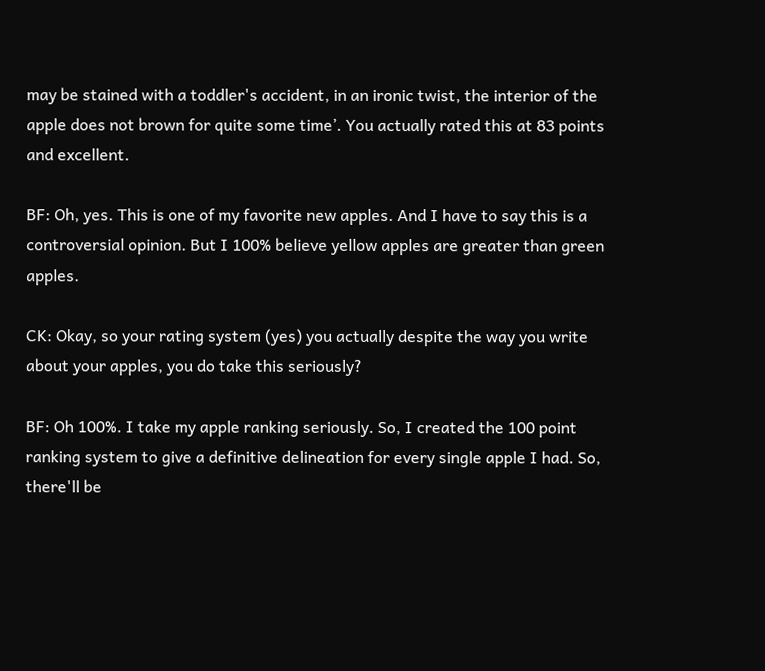may be stained with a toddler's accident, in an ironic twist, the interior of the apple does not brown for quite some time’. You actually rated this at 83 points and excellent.

BF: Oh, yes. This is one of my favorite new apples. And I have to say this is a controversial opinion. But I 100% believe yellow apples are greater than green apples.

CK: Okay, so your rating system (yes) you actually despite the way you write about your apples, you do take this seriously?

BF: Oh 100%. I take my apple ranking seriously. So, I created the 100 point ranking system to give a definitive delineation for every single apple I had. So, there'll be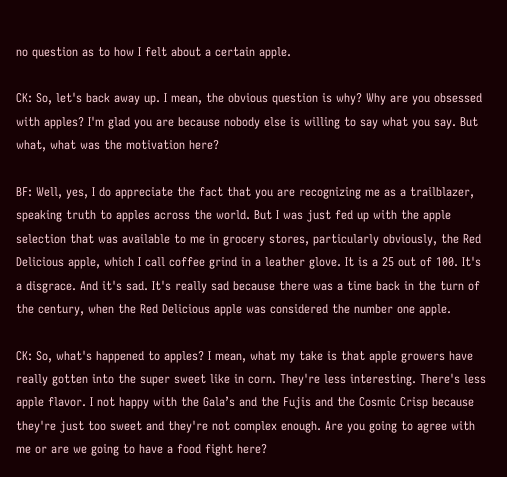no question as to how I felt about a certain apple.

CK: So, let's back away up. I mean, the obvious question is why? Why are you obsessed with apples? I'm glad you are because nobody else is willing to say what you say. But what, what was the motivation here?

BF: Well, yes, I do appreciate the fact that you are recognizing me as a trailblazer, speaking truth to apples across the world. But I was just fed up with the apple selection that was available to me in grocery stores, particularly obviously, the Red Delicious apple, which I call coffee grind in a leather glove. It is a 25 out of 100. It's a disgrace. And it's sad. It's really sad because there was a time back in the turn of the century, when the Red Delicious apple was considered the number one apple.

CK: So, what's happened to apples? I mean, what my take is that apple growers have really gotten into the super sweet like in corn. They're less interesting. There's less apple flavor. I not happy with the Gala’s and the Fujis and the Cosmic Crisp because they're just too sweet and they're not complex enough. Are you going to agree with me or are we going to have a food fight here?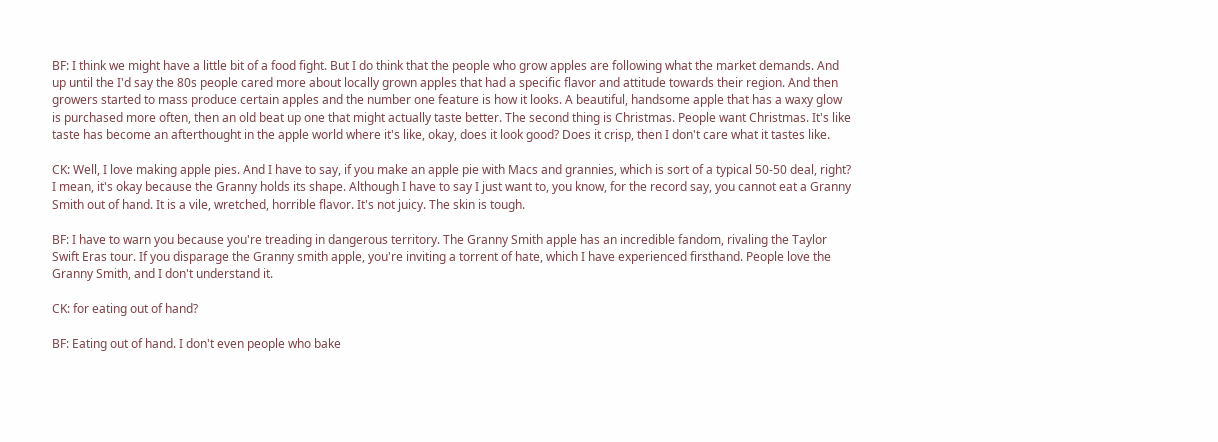BF: I think we might have a little bit of a food fight. But I do think that the people who grow apples are following what the market demands. And up until the I'd say the 80s people cared more about locally grown apples that had a specific flavor and attitude towards their region. And then growers started to mass produce certain apples and the number one feature is how it looks. A beautiful, handsome apple that has a waxy glow is purchased more often, then an old beat up one that might actually taste better. The second thing is Christmas. People want Christmas. It's like taste has become an afterthought in the apple world where it's like, okay, does it look good? Does it crisp, then I don't care what it tastes like.

CK: Well, I love making apple pies. And I have to say, if you make an apple pie with Macs and grannies, which is sort of a typical 50-50 deal, right? I mean, it's okay because the Granny holds its shape. Although I have to say I just want to, you know, for the record say, you cannot eat a Granny Smith out of hand. It is a vile, wretched, horrible flavor. It's not juicy. The skin is tough.

BF: I have to warn you because you're treading in dangerous territory. The Granny Smith apple has an incredible fandom, rivaling the Taylor Swift Eras tour. If you disparage the Granny smith apple, you're inviting a torrent of hate, which I have experienced firsthand. People love the Granny Smith, and I don't understand it.

CK: for eating out of hand?

BF: Eating out of hand. I don't even people who bake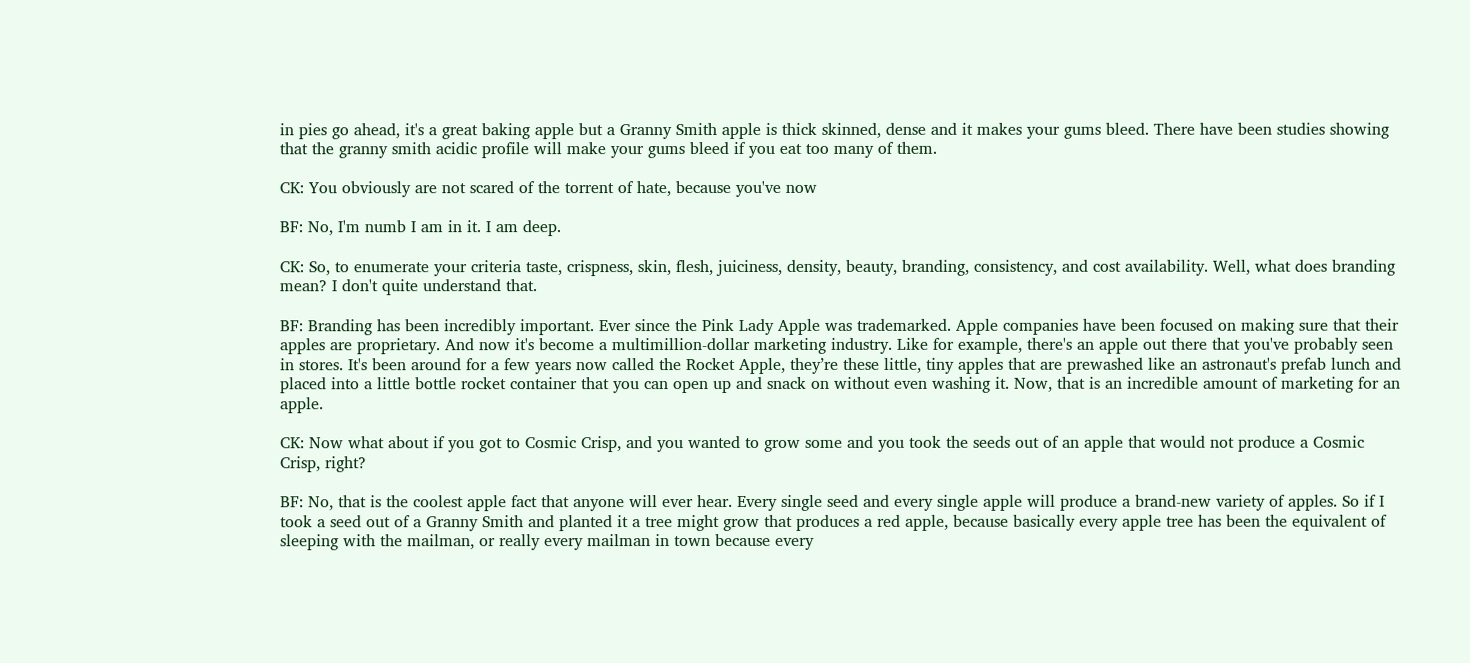in pies go ahead, it's a great baking apple but a Granny Smith apple is thick skinned, dense and it makes your gums bleed. There have been studies showing that the granny smith acidic profile will make your gums bleed if you eat too many of them.

CK: You obviously are not scared of the torrent of hate, because you've now

BF: No, I'm numb I am in it. I am deep.

CK: So, to enumerate your criteria taste, crispness, skin, flesh, juiciness, density, beauty, branding, consistency, and cost availability. Well, what does branding mean? I don't quite understand that.

BF: Branding has been incredibly important. Ever since the Pink Lady Apple was trademarked. Apple companies have been focused on making sure that their apples are proprietary. And now it's become a multimillion-dollar marketing industry. Like for example, there's an apple out there that you've probably seen in stores. It's been around for a few years now called the Rocket Apple, they’re these little, tiny apples that are prewashed like an astronaut's prefab lunch and placed into a little bottle rocket container that you can open up and snack on without even washing it. Now, that is an incredible amount of marketing for an apple.

CK: Now what about if you got to Cosmic Crisp, and you wanted to grow some and you took the seeds out of an apple that would not produce a Cosmic Crisp, right?

BF: No, that is the coolest apple fact that anyone will ever hear. Every single seed and every single apple will produce a brand-new variety of apples. So if I took a seed out of a Granny Smith and planted it a tree might grow that produces a red apple, because basically every apple tree has been the equivalent of sleeping with the mailman, or really every mailman in town because every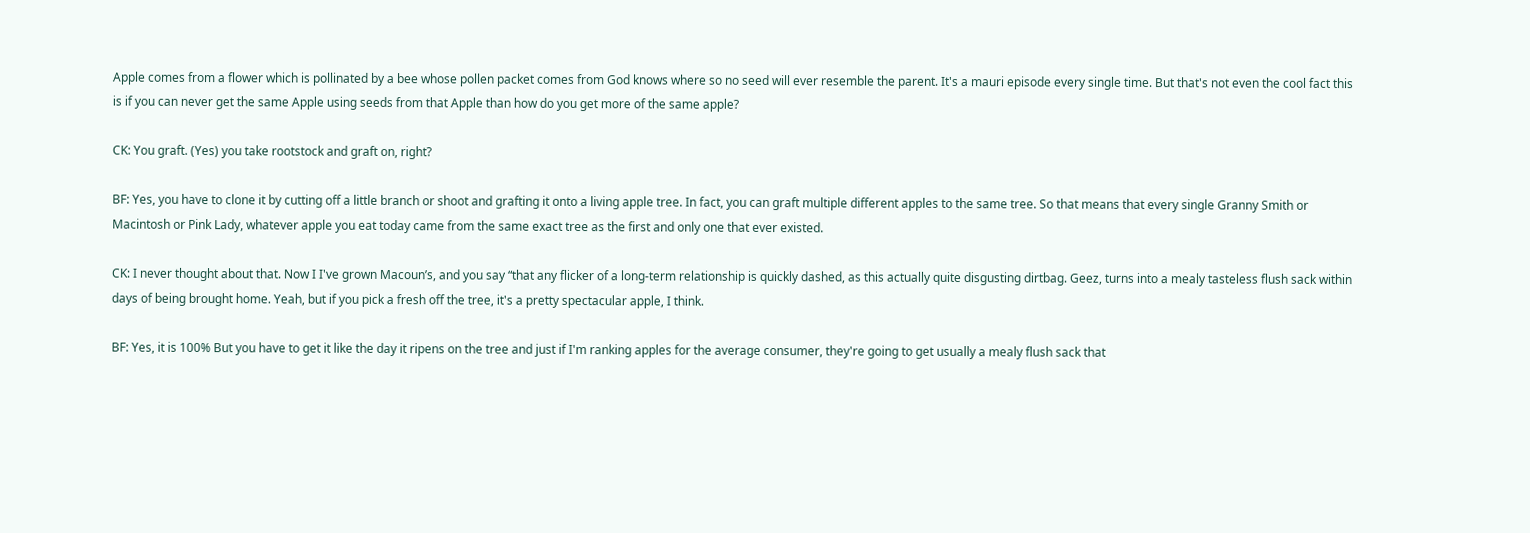Apple comes from a flower which is pollinated by a bee whose pollen packet comes from God knows where so no seed will ever resemble the parent. It's a mauri episode every single time. But that's not even the cool fact this is if you can never get the same Apple using seeds from that Apple than how do you get more of the same apple?

CK: You graft. (Yes) you take rootstock and graft on, right?

BF: Yes, you have to clone it by cutting off a little branch or shoot and grafting it onto a living apple tree. In fact, you can graft multiple different apples to the same tree. So that means that every single Granny Smith or Macintosh or Pink Lady, whatever apple you eat today came from the same exact tree as the first and only one that ever existed.

CK: I never thought about that. Now I I've grown Macoun’s, and you say “that any flicker of a long-term relationship is quickly dashed, as this actually quite disgusting dirtbag. Geez, turns into a mealy tasteless flush sack within days of being brought home. Yeah, but if you pick a fresh off the tree, it's a pretty spectacular apple, I think.

BF: Yes, it is 100% But you have to get it like the day it ripens on the tree and just if I'm ranking apples for the average consumer, they're going to get usually a mealy flush sack that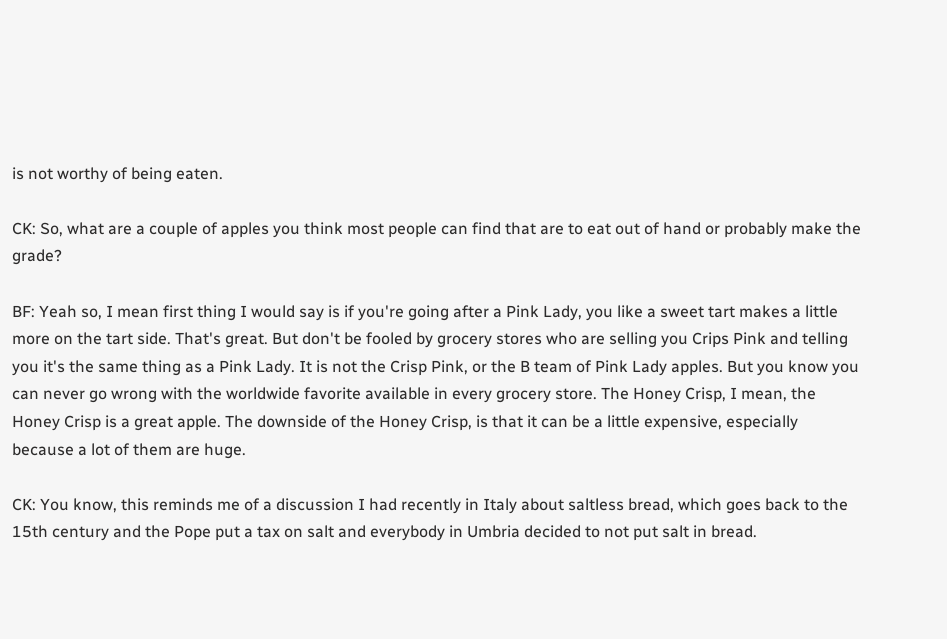is not worthy of being eaten.

CK: So, what are a couple of apples you think most people can find that are to eat out of hand or probably make the grade?

BF: Yeah so, I mean first thing I would say is if you're going after a Pink Lady, you like a sweet tart makes a little more on the tart side. That's great. But don't be fooled by grocery stores who are selling you Crips Pink and telling you it's the same thing as a Pink Lady. It is not the Crisp Pink, or the B team of Pink Lady apples. But you know you can never go wrong with the worldwide favorite available in every grocery store. The Honey Crisp, I mean, the Honey Crisp is a great apple. The downside of the Honey Crisp, is that it can be a little expensive, especially because a lot of them are huge.

CK: You know, this reminds me of a discussion I had recently in Italy about saltless bread, which goes back to the 15th century and the Pope put a tax on salt and everybody in Umbria decided to not put salt in bread.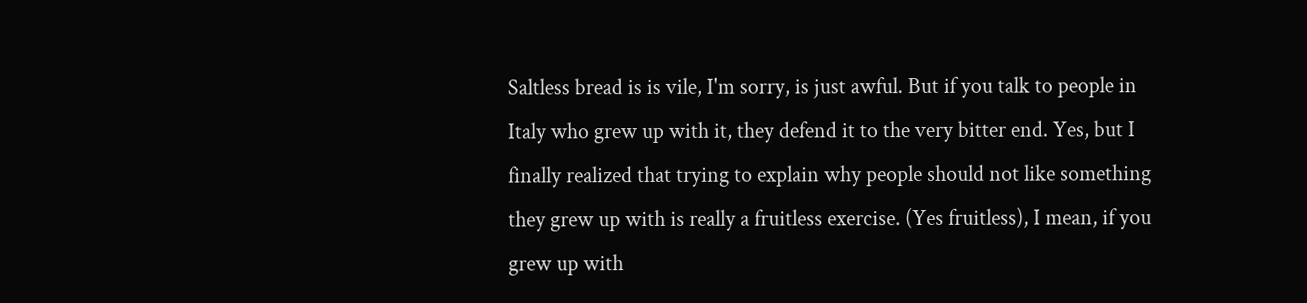Saltless bread is is vile, I'm sorry, is just awful. But if you talk to people in Italy who grew up with it, they defend it to the very bitter end. Yes, but I finally realized that trying to explain why people should not like something they grew up with is really a fruitless exercise. (Yes fruitless), I mean, if you grew up with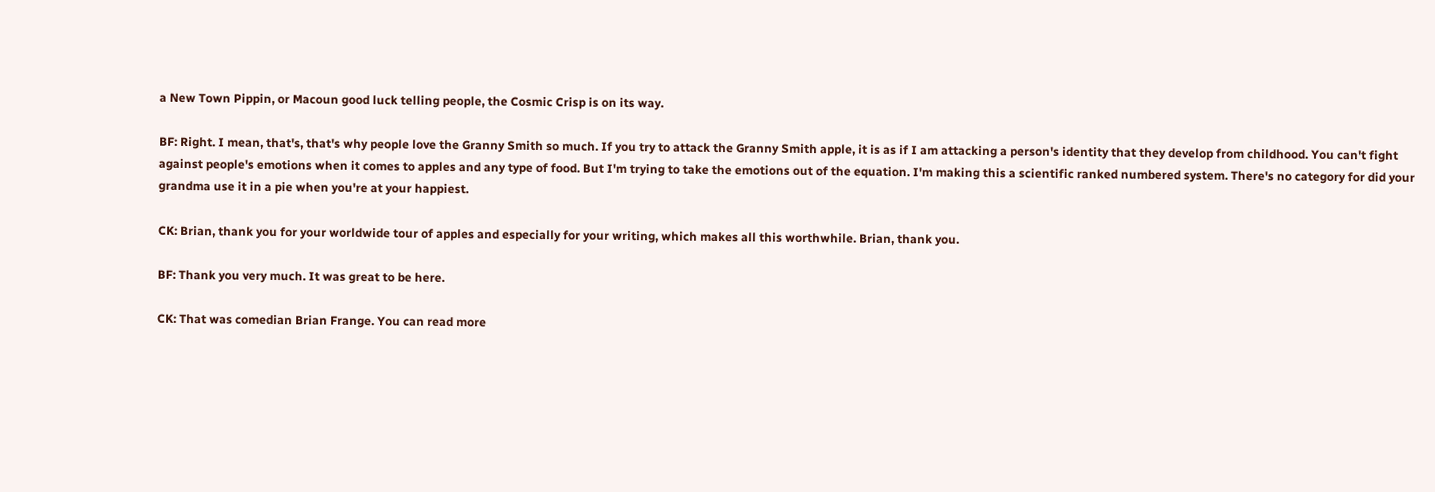a New Town Pippin, or Macoun good luck telling people, the Cosmic Crisp is on its way.

BF: Right. I mean, that's, that's why people love the Granny Smith so much. If you try to attack the Granny Smith apple, it is as if I am attacking a person's identity that they develop from childhood. You can't fight against people's emotions when it comes to apples and any type of food. But I'm trying to take the emotions out of the equation. I'm making this a scientific ranked numbered system. There's no category for did your grandma use it in a pie when you're at your happiest.

CK: Brian, thank you for your worldwide tour of apples and especially for your writing, which makes all this worthwhile. Brian, thank you.

BF: Thank you very much. It was great to be here.

CK: That was comedian Brian Frange. You can read more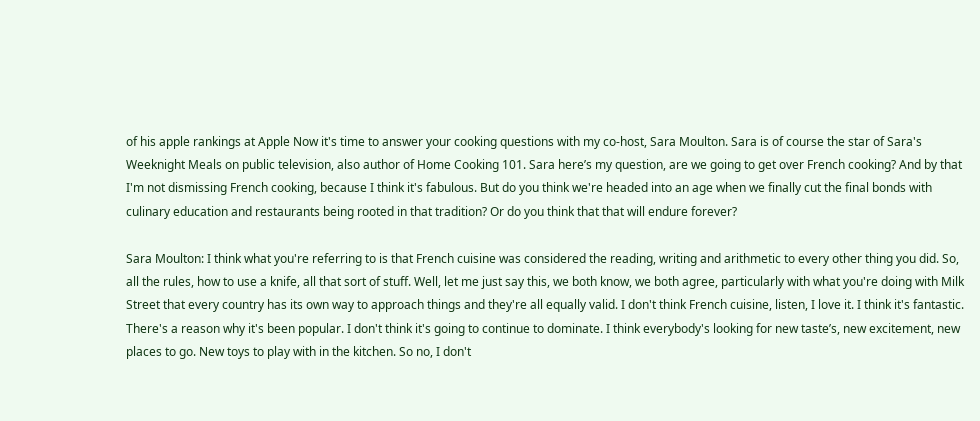of his apple rankings at Apple Now it's time to answer your cooking questions with my co-host, Sara Moulton. Sara is of course the star of Sara's Weeknight Meals on public television, also author of Home Cooking 101. Sara here’s my question, are we going to get over French cooking? And by that I'm not dismissing French cooking, because I think it's fabulous. But do you think we're headed into an age when we finally cut the final bonds with culinary education and restaurants being rooted in that tradition? Or do you think that that will endure forever?

Sara Moulton: I think what you're referring to is that French cuisine was considered the reading, writing and arithmetic to every other thing you did. So, all the rules, how to use a knife, all that sort of stuff. Well, let me just say this, we both know, we both agree, particularly with what you're doing with Milk Street that every country has its own way to approach things and they're all equally valid. I don't think French cuisine, listen, I love it. I think it's fantastic. There's a reason why it's been popular. I don't think it's going to continue to dominate. I think everybody's looking for new taste’s, new excitement, new places to go. New toys to play with in the kitchen. So no, I don't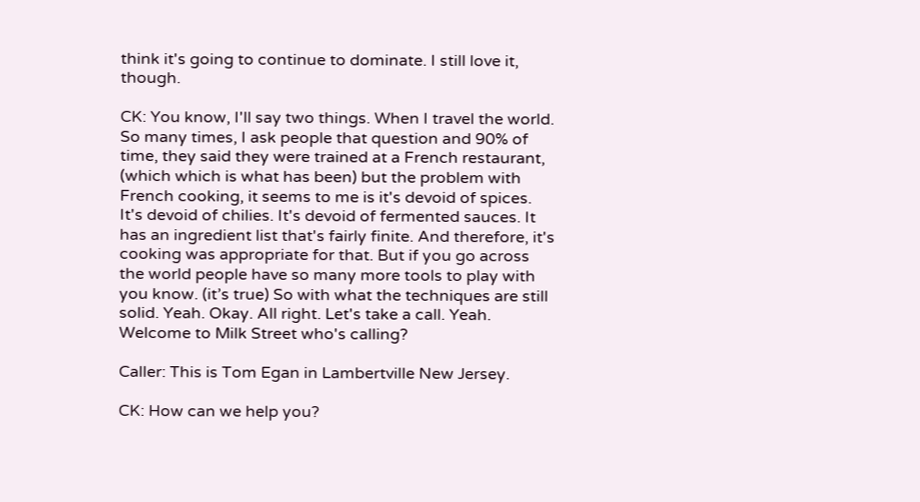think it's going to continue to dominate. I still love it, though.

CK: You know, I'll say two things. When I travel the world. So many times, I ask people that question and 90% of time, they said they were trained at a French restaurant, (which which is what has been) but the problem with French cooking, it seems to me is it's devoid of spices. It's devoid of chilies. It's devoid of fermented sauces. It has an ingredient list that's fairly finite. And therefore, it's cooking was appropriate for that. But if you go across the world people have so many more tools to play with you know. (it’s true) So with what the techniques are still solid. Yeah. Okay. All right. Let's take a call. Yeah. Welcome to Milk Street who's calling?

Caller: This is Tom Egan in Lambertville New Jersey.

CK: How can we help you?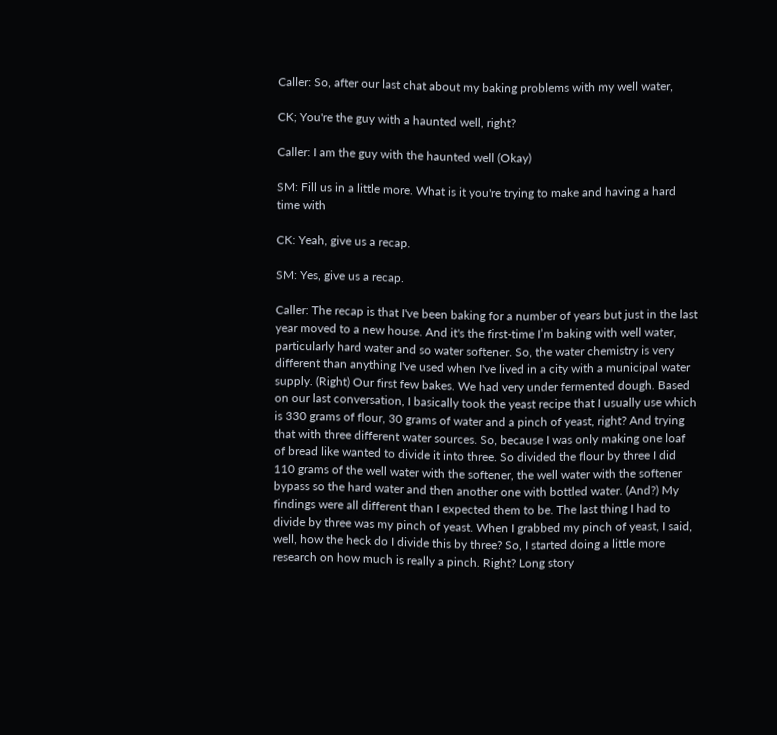Caller: So, after our last chat about my baking problems with my well water,

CK; You're the guy with a haunted well, right?

Caller: I am the guy with the haunted well (Okay)

SM: Fill us in a little more. What is it you're trying to make and having a hard time with

CK: Yeah, give us a recap.

SM: Yes, give us a recap.

Caller: The recap is that I've been baking for a number of years but just in the last year moved to a new house. And it's the first-time I’m baking with well water, particularly hard water and so water softener. So, the water chemistry is very different than anything I've used when I've lived in a city with a municipal water supply. (Right) Our first few bakes. We had very under fermented dough. Based on our last conversation, I basically took the yeast recipe that I usually use which is 330 grams of flour, 30 grams of water and a pinch of yeast, right? And trying that with three different water sources. So, because I was only making one loaf of bread like wanted to divide it into three. So divided the flour by three I did 110 grams of the well water with the softener, the well water with the softener bypass so the hard water and then another one with bottled water. (And?) My findings were all different than I expected them to be. The last thing I had to divide by three was my pinch of yeast. When I grabbed my pinch of yeast, I said, well, how the heck do I divide this by three? So, I started doing a little more research on how much is really a pinch. Right? Long story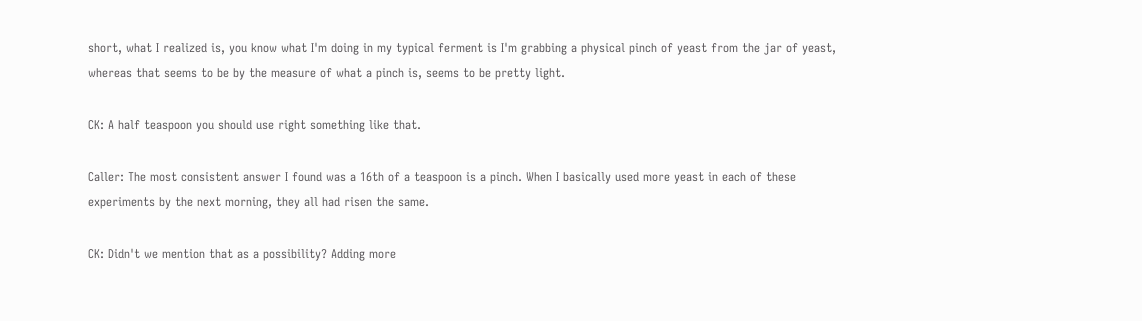short, what I realized is, you know what I'm doing in my typical ferment is I'm grabbing a physical pinch of yeast from the jar of yeast, whereas that seems to be by the measure of what a pinch is, seems to be pretty light.

CK: A half teaspoon you should use right something like that.

Caller: The most consistent answer I found was a 16th of a teaspoon is a pinch. When I basically used more yeast in each of these experiments by the next morning, they all had risen the same.

CK: Didn't we mention that as a possibility? Adding more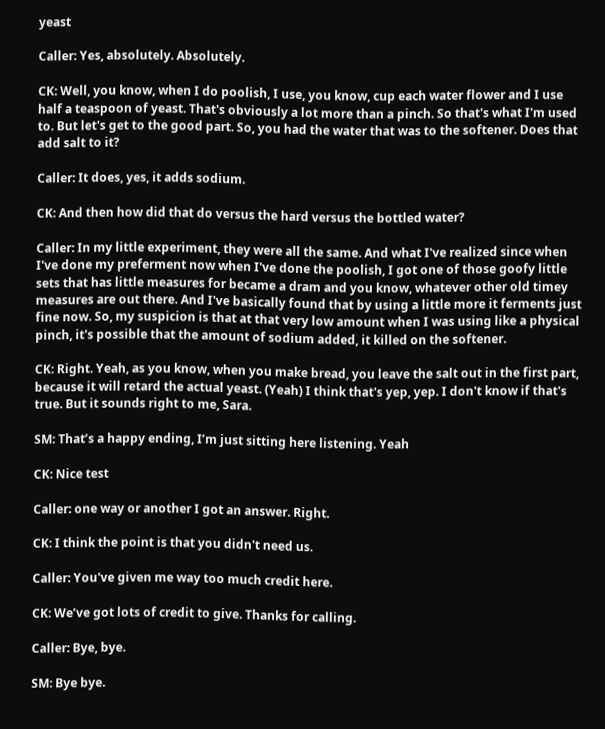yeast

Caller: Yes, absolutely. Absolutely.

CK: Well, you know, when I do poolish, I use, you know, cup each water flower and I use half a teaspoon of yeast. That's obviously a lot more than a pinch. So that's what I'm used to. But let's get to the good part. So, you had the water that was to the softener. Does that add salt to it?

Caller: It does, yes, it adds sodium.

CK: And then how did that do versus the hard versus the bottled water?

Caller: In my little experiment, they were all the same. And what I've realized since when I've done my preferment now when I've done the poolish, I got one of those goofy little sets that has little measures for became a dram and you know, whatever other old timey measures are out there. And I've basically found that by using a little more it ferments just fine now. So, my suspicion is that at that very low amount when I was using like a physical pinch, it's possible that the amount of sodium added, it killed on the softener.

CK: Right. Yeah, as you know, when you make bread, you leave the salt out in the first part, because it will retard the actual yeast. (Yeah) I think that's yep, yep. I don't know if that's true. But it sounds right to me, Sara.

SM: That’s a happy ending, I’m just sitting here listening. Yeah

CK: Nice test

Caller: one way or another I got an answer. Right.

CK: I think the point is that you didn't need us.

Caller: You've given me way too much credit here.

CK: We’ve got lots of credit to give. Thanks for calling.

Caller: Bye, bye.

SM: Bye bye.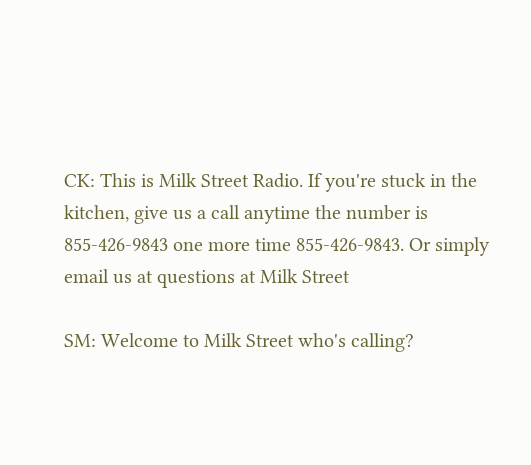CK: This is Milk Street Radio. If you're stuck in the kitchen, give us a call anytime the number is 855-426-9843 one more time 855-426-9843. Or simply email us at questions at Milk Street

SM: Welcome to Milk Street who's calling?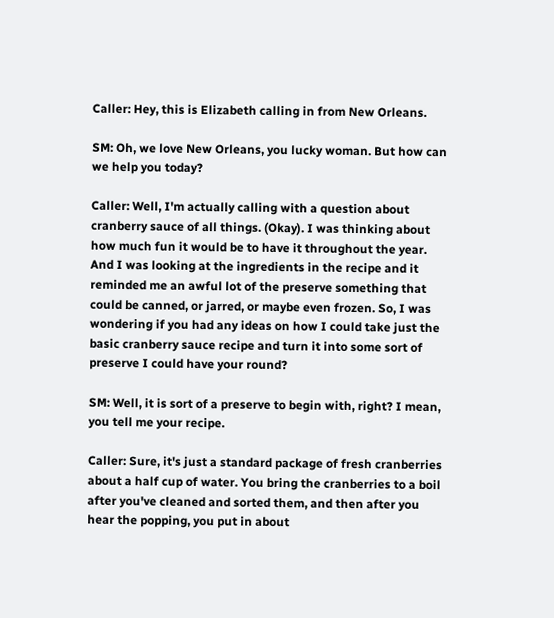Caller: Hey, this is Elizabeth calling in from New Orleans.

SM: Oh, we love New Orleans, you lucky woman. But how can we help you today?

Caller: Well, I'm actually calling with a question about cranberry sauce of all things. (Okay). I was thinking about how much fun it would be to have it throughout the year. And I was looking at the ingredients in the recipe and it reminded me an awful lot of the preserve something that could be canned, or jarred, or maybe even frozen. So, I was wondering if you had any ideas on how I could take just the basic cranberry sauce recipe and turn it into some sort of preserve I could have your round?

SM: Well, it is sort of a preserve to begin with, right? I mean, you tell me your recipe.

Caller: Sure, it's just a standard package of fresh cranberries about a half cup of water. You bring the cranberries to a boil after you've cleaned and sorted them, and then after you hear the popping, you put in about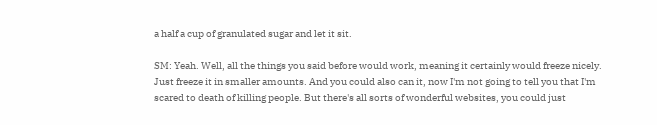a half a cup of granulated sugar and let it sit.

SM: Yeah. Well, all the things you said before would work, meaning it certainly would freeze nicely. Just freeze it in smaller amounts. And you could also can it, now I'm not going to tell you that I'm scared to death of killing people. But there's all sorts of wonderful websites, you could just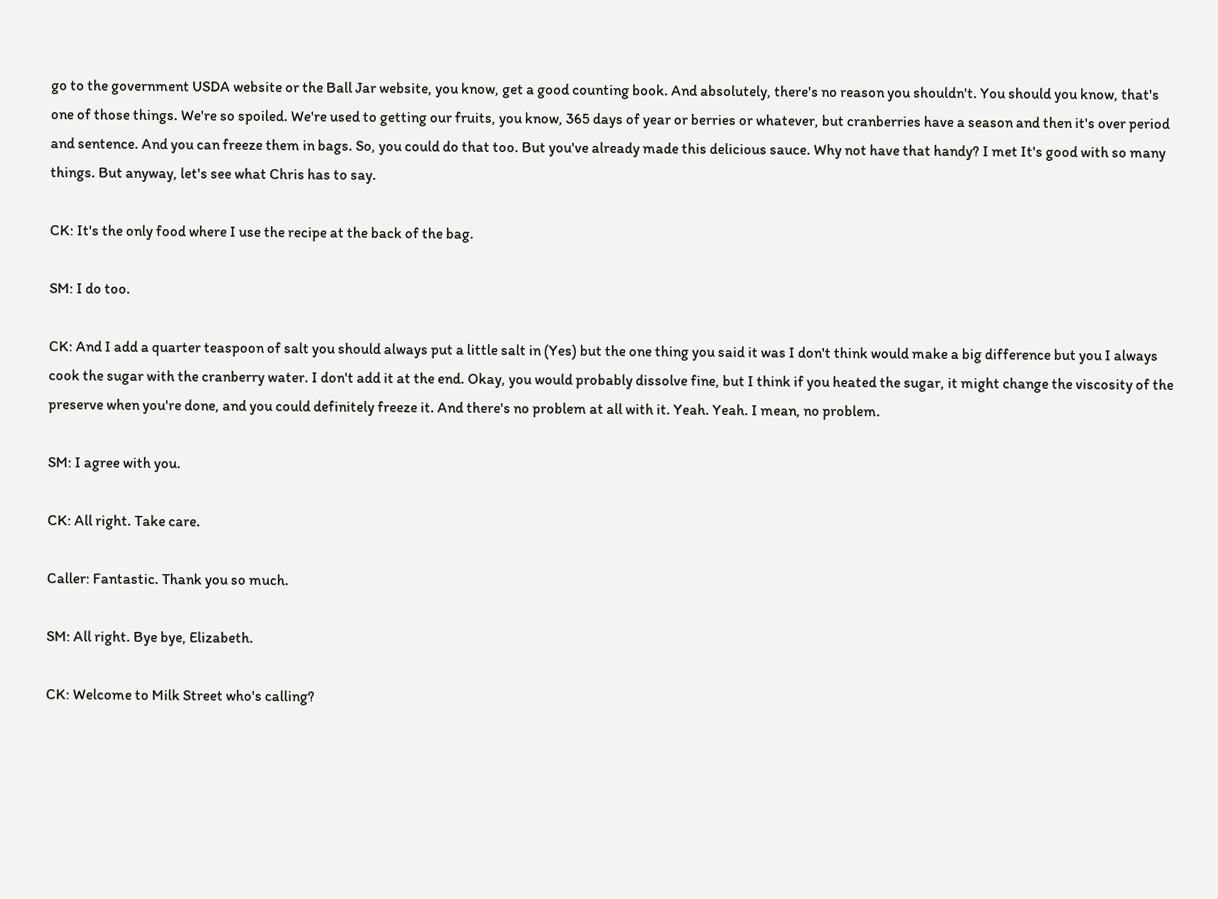go to the government USDA website or the Ball Jar website, you know, get a good counting book. And absolutely, there's no reason you shouldn't. You should you know, that's one of those things. We're so spoiled. We're used to getting our fruits, you know, 365 days of year or berries or whatever, but cranberries have a season and then it's over period and sentence. And you can freeze them in bags. So, you could do that too. But you've already made this delicious sauce. Why not have that handy? I met It's good with so many things. But anyway, let's see what Chris has to say.

CK: It's the only food where I use the recipe at the back of the bag.

SM: I do too.

CK: And I add a quarter teaspoon of salt you should always put a little salt in (Yes) but the one thing you said it was I don't think would make a big difference but you I always cook the sugar with the cranberry water. I don't add it at the end. Okay, you would probably dissolve fine, but I think if you heated the sugar, it might change the viscosity of the preserve when you're done, and you could definitely freeze it. And there's no problem at all with it. Yeah. Yeah. I mean, no problem.

SM: I agree with you.

CK: All right. Take care.

Caller: Fantastic. Thank you so much.

SM: All right. Bye bye, Elizabeth.

CK: Welcome to Milk Street who's calling?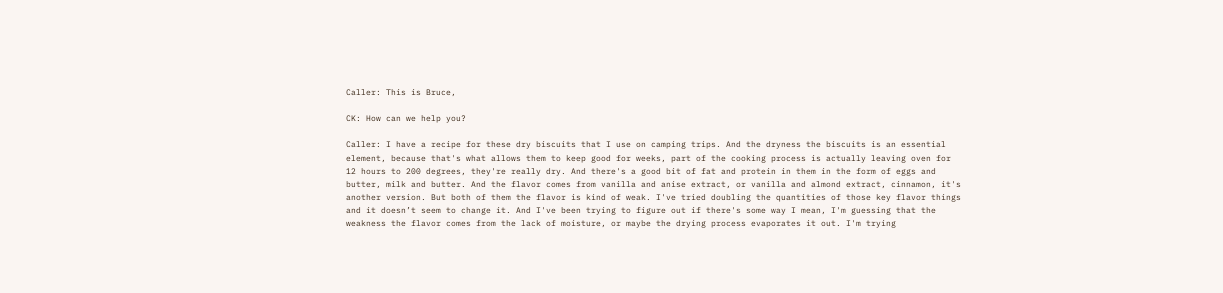Caller: This is Bruce,

CK: How can we help you?

Caller: I have a recipe for these dry biscuits that I use on camping trips. And the dryness the biscuits is an essential element, because that's what allows them to keep good for weeks, part of the cooking process is actually leaving oven for 12 hours to 200 degrees, they're really dry. And there's a good bit of fat and protein in them in the form of eggs and butter, milk and butter. And the flavor comes from vanilla and anise extract, or vanilla and almond extract, cinnamon, it's another version. But both of them the flavor is kind of weak. I've tried doubling the quantities of those key flavor things and it doesn’t seem to change it. And I've been trying to figure out if there's some way I mean, I'm guessing that the weakness the flavor comes from the lack of moisture, or maybe the drying process evaporates it out. I'm trying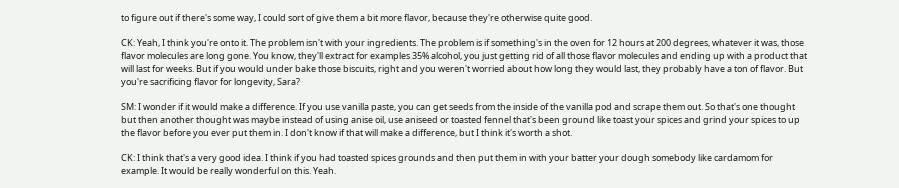to figure out if there's some way, I could sort of give them a bit more flavor, because they're otherwise quite good.

CK: Yeah, I think you're onto it. The problem isn't with your ingredients. The problem is if something's in the oven for 12 hours at 200 degrees, whatever it was, those flavor molecules are long gone. You know, they'll extract for examples 35% alcohol, you just getting rid of all those flavor molecules and ending up with a product that will last for weeks. But if you would under bake those biscuits, right and you weren't worried about how long they would last, they probably have a ton of flavor. But you're sacrificing flavor for longevity, Sara?

SM: I wonder if it would make a difference. If you use vanilla paste, you can get seeds from the inside of the vanilla pod and scrape them out. So that's one thought but then another thought was maybe instead of using anise oil, use aniseed or toasted fennel that's been ground like toast your spices and grind your spices to up the flavor before you ever put them in. I don't know if that will make a difference, but I think it's worth a shot.

CK: I think that's a very good idea. I think if you had toasted spices grounds and then put them in with your batter your dough somebody like cardamom for example. It would be really wonderful on this. Yeah.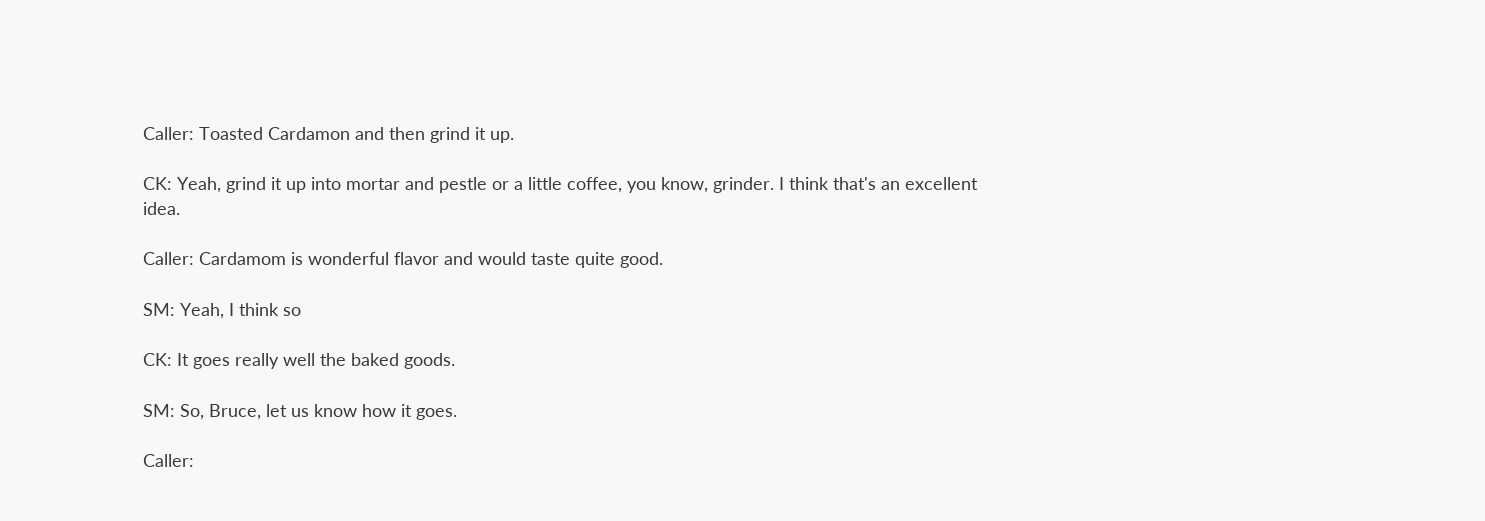Caller: Toasted Cardamon and then grind it up.

CK: Yeah, grind it up into mortar and pestle or a little coffee, you know, grinder. I think that's an excellent idea.

Caller: Cardamom is wonderful flavor and would taste quite good.

SM: Yeah, I think so

CK: It goes really well the baked goods.

SM: So, Bruce, let us know how it goes.

Caller: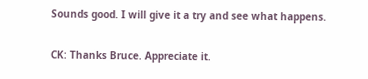Sounds good. I will give it a try and see what happens.

CK: Thanks Bruce. Appreciate it.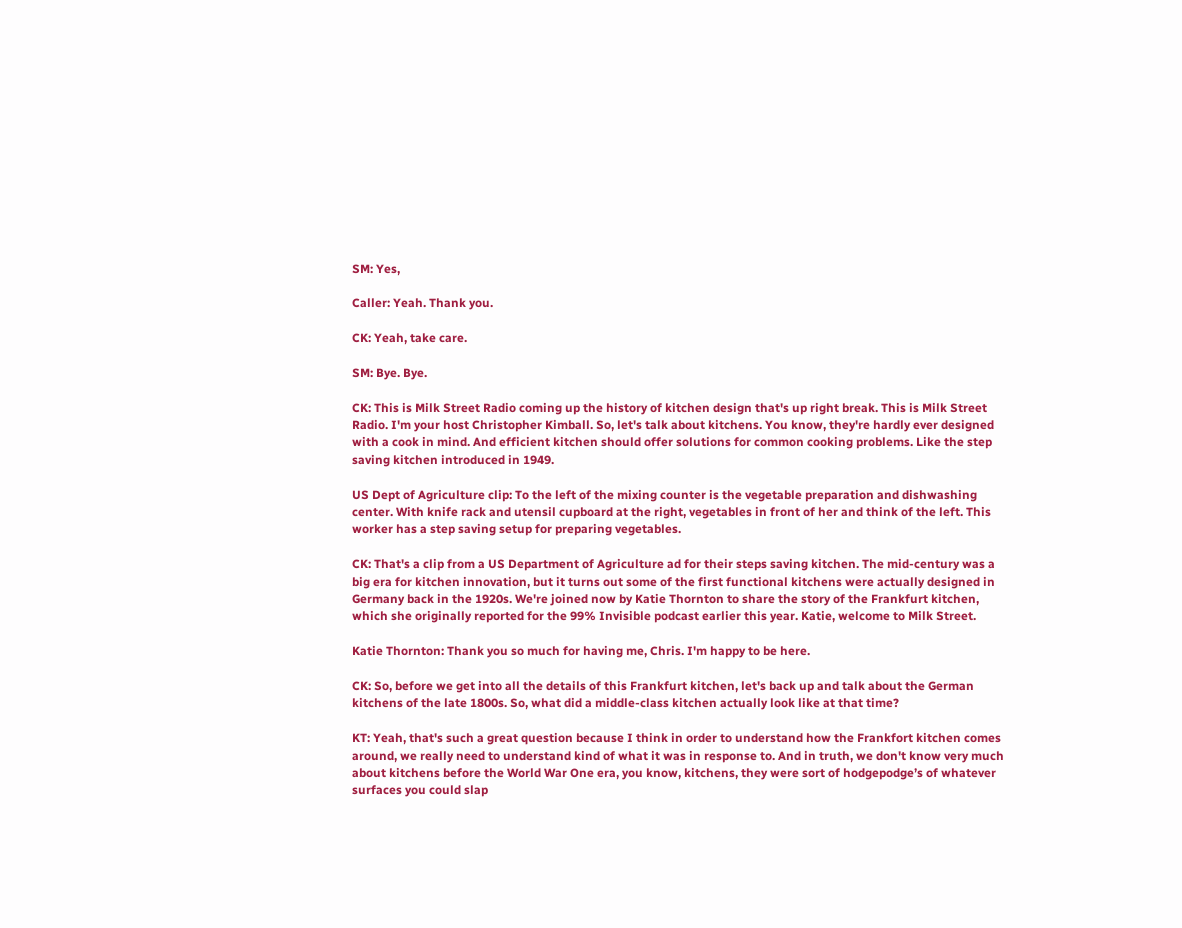SM: Yes,

Caller: Yeah. Thank you.

CK: Yeah, take care.

SM: Bye. Bye.

CK: This is Milk Street Radio coming up the history of kitchen design that's up right break. This is Milk Street Radio. I'm your host Christopher Kimball. So, let's talk about kitchens. You know, they're hardly ever designed with a cook in mind. And efficient kitchen should offer solutions for common cooking problems. Like the step saving kitchen introduced in 1949.

US Dept of Agriculture clip: To the left of the mixing counter is the vegetable preparation and dishwashing center. With knife rack and utensil cupboard at the right, vegetables in front of her and think of the left. This worker has a step saving setup for preparing vegetables.

CK: That's a clip from a US Department of Agriculture ad for their steps saving kitchen. The mid-century was a big era for kitchen innovation, but it turns out some of the first functional kitchens were actually designed in Germany back in the 1920s. We're joined now by Katie Thornton to share the story of the Frankfurt kitchen, which she originally reported for the 99% Invisible podcast earlier this year. Katie, welcome to Milk Street.

Katie Thornton: Thank you so much for having me, Chris. I'm happy to be here.

CK: So, before we get into all the details of this Frankfurt kitchen, let's back up and talk about the German kitchens of the late 1800s. So, what did a middle-class kitchen actually look like at that time?

KT: Yeah, that's such a great question because I think in order to understand how the Frankfort kitchen comes around, we really need to understand kind of what it was in response to. And in truth, we don't know very much about kitchens before the World War One era, you know, kitchens, they were sort of hodgepodge’s of whatever surfaces you could slap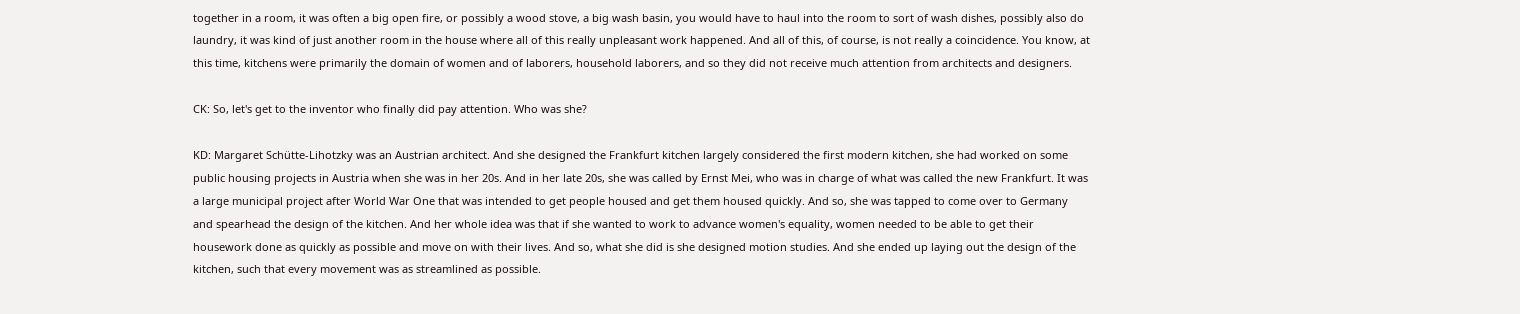together in a room, it was often a big open fire, or possibly a wood stove, a big wash basin, you would have to haul into the room to sort of wash dishes, possibly also do laundry, it was kind of just another room in the house where all of this really unpleasant work happened. And all of this, of course, is not really a coincidence. You know, at this time, kitchens were primarily the domain of women and of laborers, household laborers, and so they did not receive much attention from architects and designers.

CK: So, let's get to the inventor who finally did pay attention. Who was she?

KD: Margaret Schütte-Lihotzky was an Austrian architect. And she designed the Frankfurt kitchen largely considered the first modern kitchen, she had worked on some public housing projects in Austria when she was in her 20s. And in her late 20s, she was called by Ernst Mei, who was in charge of what was called the new Frankfurt. It was a large municipal project after World War One that was intended to get people housed and get them housed quickly. And so, she was tapped to come over to Germany and spearhead the design of the kitchen. And her whole idea was that if she wanted to work to advance women's equality, women needed to be able to get their housework done as quickly as possible and move on with their lives. And so, what she did is she designed motion studies. And she ended up laying out the design of the kitchen, such that every movement was as streamlined as possible.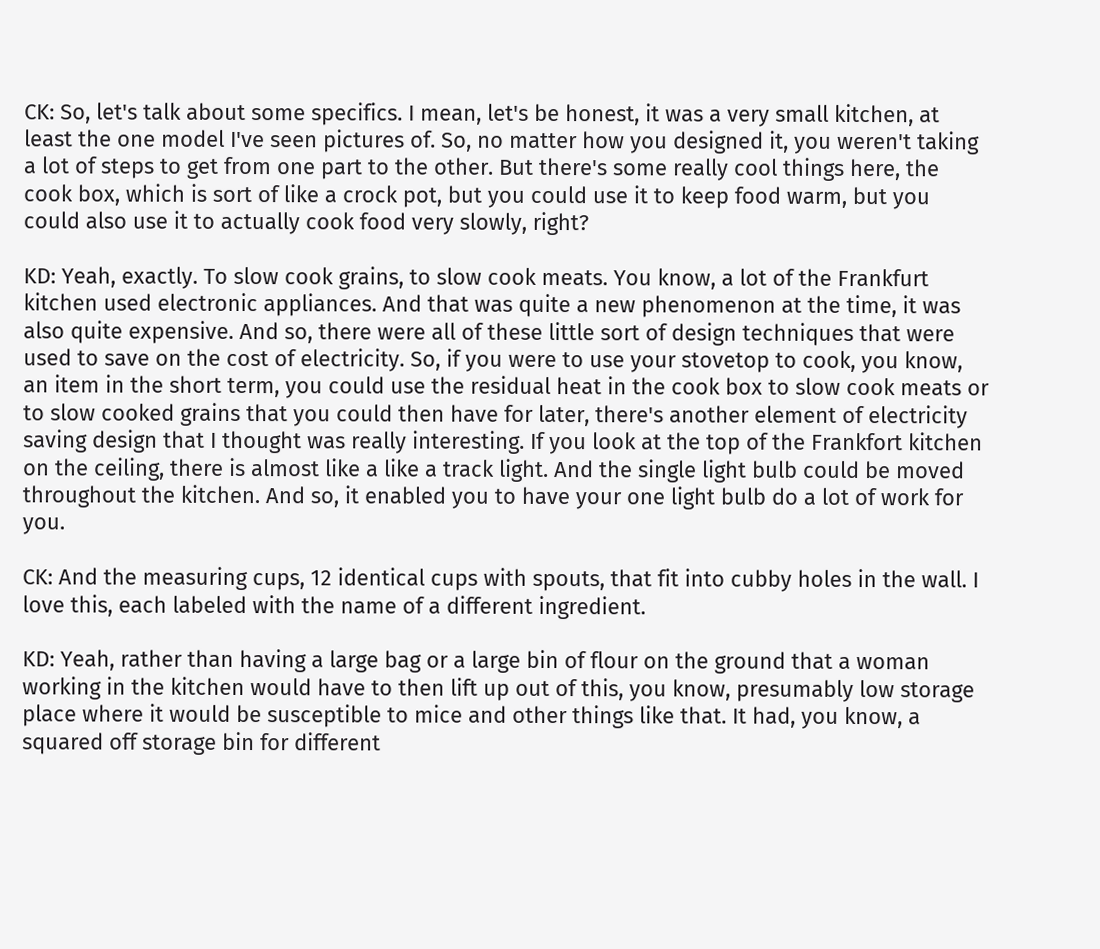CK: So, let's talk about some specifics. I mean, let's be honest, it was a very small kitchen, at least the one model I've seen pictures of. So, no matter how you designed it, you weren't taking a lot of steps to get from one part to the other. But there's some really cool things here, the cook box, which is sort of like a crock pot, but you could use it to keep food warm, but you could also use it to actually cook food very slowly, right?

KD: Yeah, exactly. To slow cook grains, to slow cook meats. You know, a lot of the Frankfurt kitchen used electronic appliances. And that was quite a new phenomenon at the time, it was also quite expensive. And so, there were all of these little sort of design techniques that were used to save on the cost of electricity. So, if you were to use your stovetop to cook, you know, an item in the short term, you could use the residual heat in the cook box to slow cook meats or to slow cooked grains that you could then have for later, there's another element of electricity saving design that I thought was really interesting. If you look at the top of the Frankfort kitchen on the ceiling, there is almost like a like a track light. And the single light bulb could be moved throughout the kitchen. And so, it enabled you to have your one light bulb do a lot of work for you.

CK: And the measuring cups, 12 identical cups with spouts, that fit into cubby holes in the wall. I love this, each labeled with the name of a different ingredient.

KD: Yeah, rather than having a large bag or a large bin of flour on the ground that a woman working in the kitchen would have to then lift up out of this, you know, presumably low storage place where it would be susceptible to mice and other things like that. It had, you know, a squared off storage bin for different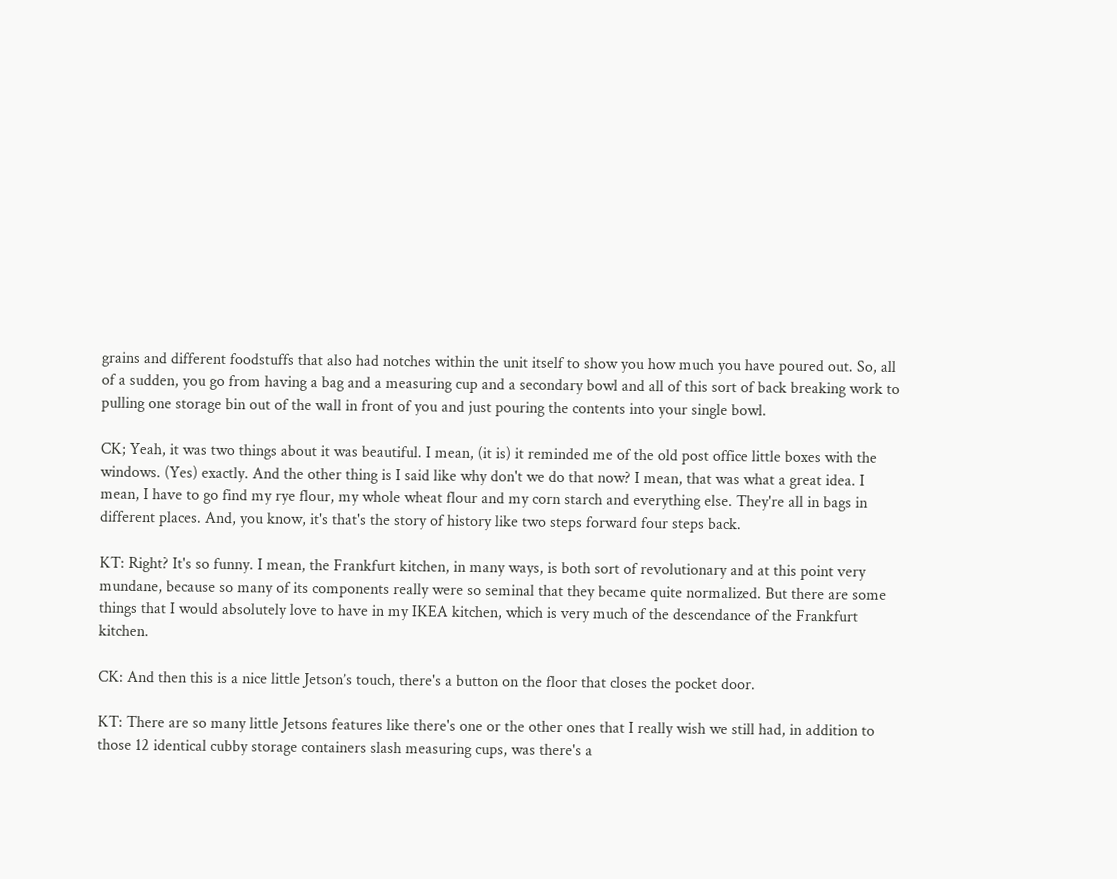grains and different foodstuffs that also had notches within the unit itself to show you how much you have poured out. So, all of a sudden, you go from having a bag and a measuring cup and a secondary bowl and all of this sort of back breaking work to pulling one storage bin out of the wall in front of you and just pouring the contents into your single bowl.

CK; Yeah, it was two things about it was beautiful. I mean, (it is) it reminded me of the old post office little boxes with the windows. (Yes) exactly. And the other thing is I said like why don't we do that now? I mean, that was what a great idea. I mean, I have to go find my rye flour, my whole wheat flour and my corn starch and everything else. They're all in bags in different places. And, you know, it's that's the story of history like two steps forward four steps back.

KT: Right? It's so funny. I mean, the Frankfurt kitchen, in many ways, is both sort of revolutionary and at this point very mundane, because so many of its components really were so seminal that they became quite normalized. But there are some things that I would absolutely love to have in my IKEA kitchen, which is very much of the descendance of the Frankfurt kitchen.

CK: And then this is a nice little Jetson’s touch, there's a button on the floor that closes the pocket door.

KT: There are so many little Jetsons features like there's one or the other ones that I really wish we still had, in addition to those 12 identical cubby storage containers slash measuring cups, was there's a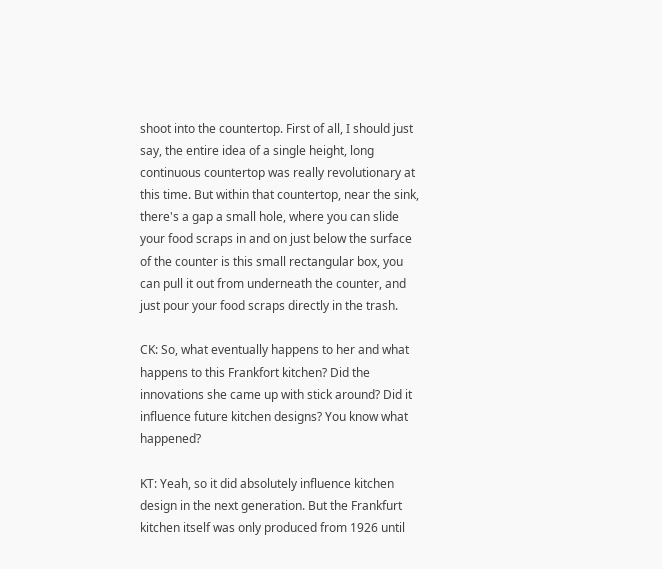shoot into the countertop. First of all, I should just say, the entire idea of a single height, long continuous countertop was really revolutionary at this time. But within that countertop, near the sink, there's a gap a small hole, where you can slide your food scraps in and on just below the surface of the counter is this small rectangular box, you can pull it out from underneath the counter, and just pour your food scraps directly in the trash.

CK: So, what eventually happens to her and what happens to this Frankfort kitchen? Did the innovations she came up with stick around? Did it influence future kitchen designs? You know what happened?

KT: Yeah, so it did absolutely influence kitchen design in the next generation. But the Frankfurt kitchen itself was only produced from 1926 until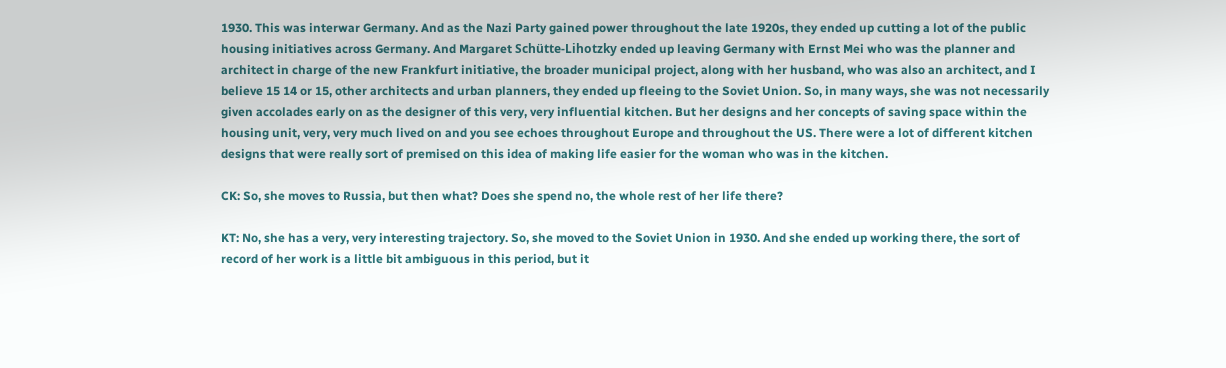1930. This was interwar Germany. And as the Nazi Party gained power throughout the late 1920s, they ended up cutting a lot of the public housing initiatives across Germany. And Margaret Schütte-Lihotzky ended up leaving Germany with Ernst Mei who was the planner and architect in charge of the new Frankfurt initiative, the broader municipal project, along with her husband, who was also an architect, and I believe 15 14 or 15, other architects and urban planners, they ended up fleeing to the Soviet Union. So, in many ways, she was not necessarily given accolades early on as the designer of this very, very influential kitchen. But her designs and her concepts of saving space within the housing unit, very, very much lived on and you see echoes throughout Europe and throughout the US. There were a lot of different kitchen designs that were really sort of premised on this idea of making life easier for the woman who was in the kitchen.

CK: So, she moves to Russia, but then what? Does she spend no, the whole rest of her life there?

KT: No, she has a very, very interesting trajectory. So, she moved to the Soviet Union in 1930. And she ended up working there, the sort of record of her work is a little bit ambiguous in this period, but it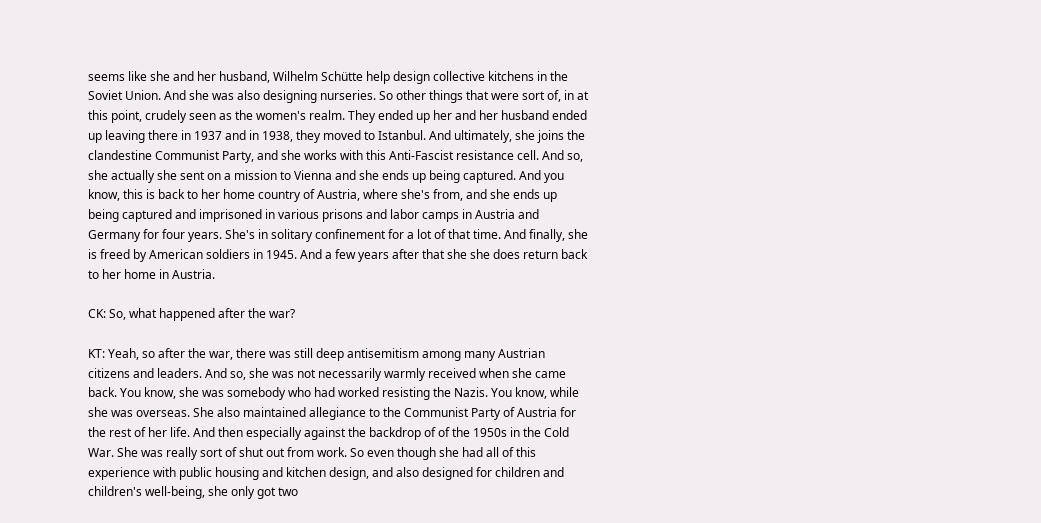seems like she and her husband, Wilhelm Schütte help design collective kitchens in the Soviet Union. And she was also designing nurseries. So other things that were sort of, in at this point, crudely seen as the women's realm. They ended up her and her husband ended up leaving there in 1937 and in 1938, they moved to Istanbul. And ultimately, she joins the clandestine Communist Party, and she works with this Anti-Fascist resistance cell. And so, she actually she sent on a mission to Vienna and she ends up being captured. And you know, this is back to her home country of Austria, where she's from, and she ends up being captured and imprisoned in various prisons and labor camps in Austria and Germany for four years. She's in solitary confinement for a lot of that time. And finally, she is freed by American soldiers in 1945. And a few years after that she she does return back to her home in Austria.

CK: So, what happened after the war?

KT: Yeah, so after the war, there was still deep antisemitism among many Austrian citizens and leaders. And so, she was not necessarily warmly received when she came back. You know, she was somebody who had worked resisting the Nazis. You know, while she was overseas. She also maintained allegiance to the Communist Party of Austria for the rest of her life. And then especially against the backdrop of of the 1950s in the Cold War. She was really sort of shut out from work. So even though she had all of this experience with public housing and kitchen design, and also designed for children and children's well-being, she only got two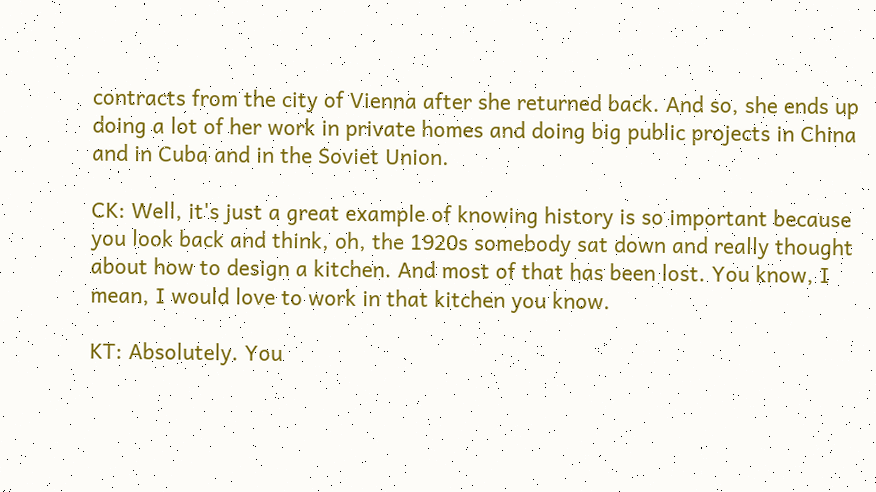contracts from the city of Vienna after she returned back. And so, she ends up doing a lot of her work in private homes and doing big public projects in China and in Cuba and in the Soviet Union.

CK: Well, it's just a great example of knowing history is so important because you look back and think, oh, the 1920s somebody sat down and really thought about how to design a kitchen. And most of that has been lost. You know, I mean, I would love to work in that kitchen you know.

KT: Absolutely. You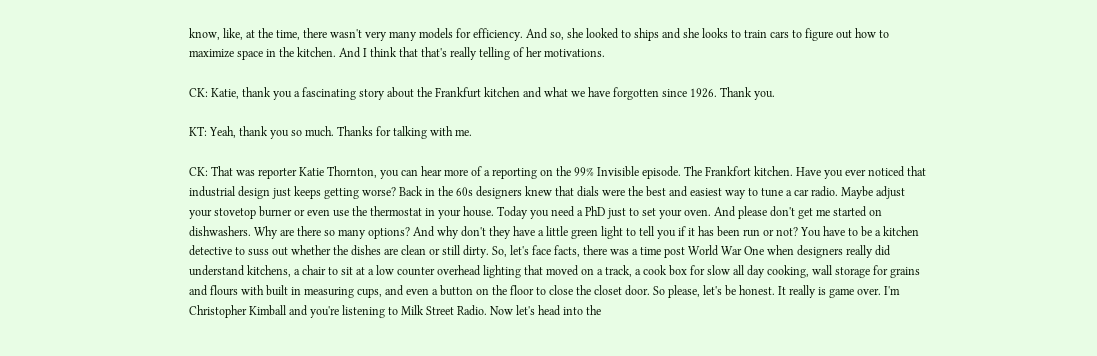know, like, at the time, there wasn't very many models for efficiency. And so, she looked to ships and she looks to train cars to figure out how to maximize space in the kitchen. And I think that that's really telling of her motivations.

CK: Katie, thank you a fascinating story about the Frankfurt kitchen and what we have forgotten since 1926. Thank you.

KT: Yeah, thank you so much. Thanks for talking with me.

CK: That was reporter Katie Thornton, you can hear more of a reporting on the 99% Invisible episode. The Frankfort kitchen. Have you ever noticed that industrial design just keeps getting worse? Back in the 60s designers knew that dials were the best and easiest way to tune a car radio. Maybe adjust your stovetop burner or even use the thermostat in your house. Today you need a PhD just to set your oven. And please don't get me started on dishwashers. Why are there so many options? And why don't they have a little green light to tell you if it has been run or not? You have to be a kitchen detective to suss out whether the dishes are clean or still dirty. So, let's face facts, there was a time post World War One when designers really did understand kitchens, a chair to sit at a low counter overhead lighting that moved on a track, a cook box for slow all day cooking, wall storage for grains and flours with built in measuring cups, and even a button on the floor to close the closet door. So please, let's be honest. It really is game over. I'm Christopher Kimball and you're listening to Milk Street Radio. Now let's head into the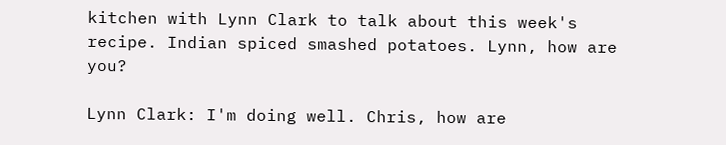kitchen with Lynn Clark to talk about this week's recipe. Indian spiced smashed potatoes. Lynn, how are you?

Lynn Clark: I'm doing well. Chris, how are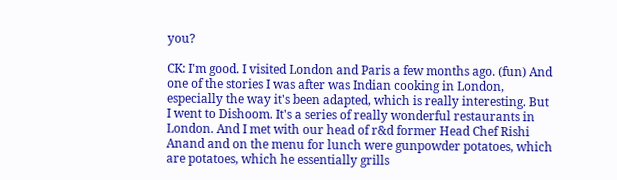you?

CK: I'm good. I visited London and Paris a few months ago. (fun) And one of the stories I was after was Indian cooking in London, especially the way it's been adapted, which is really interesting. But I went to Dishoom. It's a series of really wonderful restaurants in London. And I met with our head of r&d former Head Chef Rishi Anand and on the menu for lunch were gunpowder potatoes, which are potatoes, which he essentially grills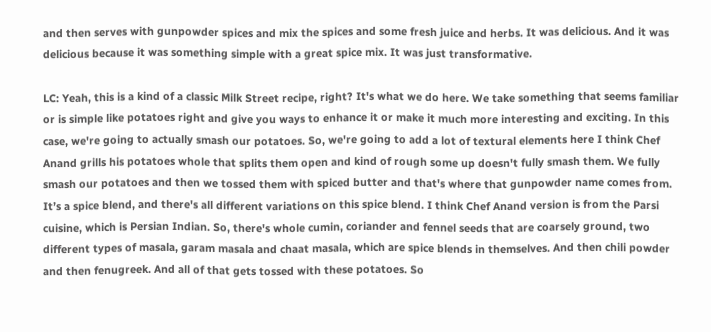and then serves with gunpowder spices and mix the spices and some fresh juice and herbs. It was delicious. And it was delicious because it was something simple with a great spice mix. It was just transformative.

LC: Yeah, this is a kind of a classic Milk Street recipe, right? It's what we do here. We take something that seems familiar or is simple like potatoes right and give you ways to enhance it or make it much more interesting and exciting. In this case, we're going to actually smash our potatoes. So, we're going to add a lot of textural elements here I think Chef Anand grills his potatoes whole that splits them open and kind of rough some up doesn't fully smash them. We fully smash our potatoes and then we tossed them with spiced butter and that's where that gunpowder name comes from. It’s a spice blend, and there's all different variations on this spice blend. I think Chef Anand version is from the Parsi cuisine, which is Persian Indian. So, there's whole cumin, coriander and fennel seeds that are coarsely ground, two different types of masala, garam masala and chaat masala, which are spice blends in themselves. And then chili powder and then fenugreek. And all of that gets tossed with these potatoes. So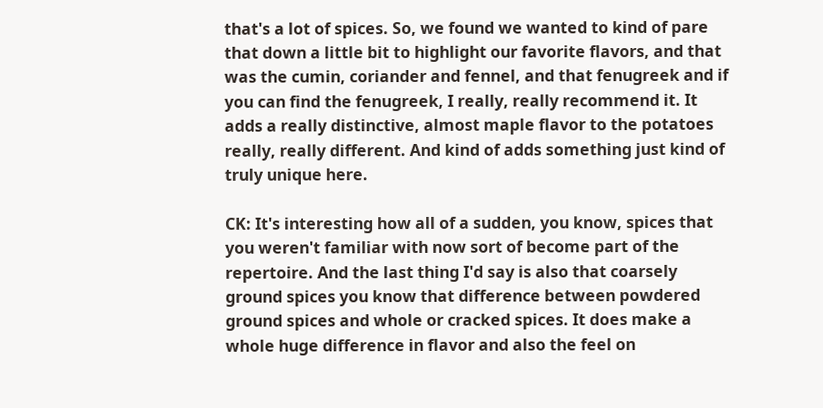that's a lot of spices. So, we found we wanted to kind of pare that down a little bit to highlight our favorite flavors, and that was the cumin, coriander and fennel, and that fenugreek and if you can find the fenugreek, I really, really recommend it. It adds a really distinctive, almost maple flavor to the potatoes really, really different. And kind of adds something just kind of truly unique here.

CK: It's interesting how all of a sudden, you know, spices that you weren't familiar with now sort of become part of the repertoire. And the last thing I'd say is also that coarsely ground spices you know that difference between powdered ground spices and whole or cracked spices. It does make a whole huge difference in flavor and also the feel on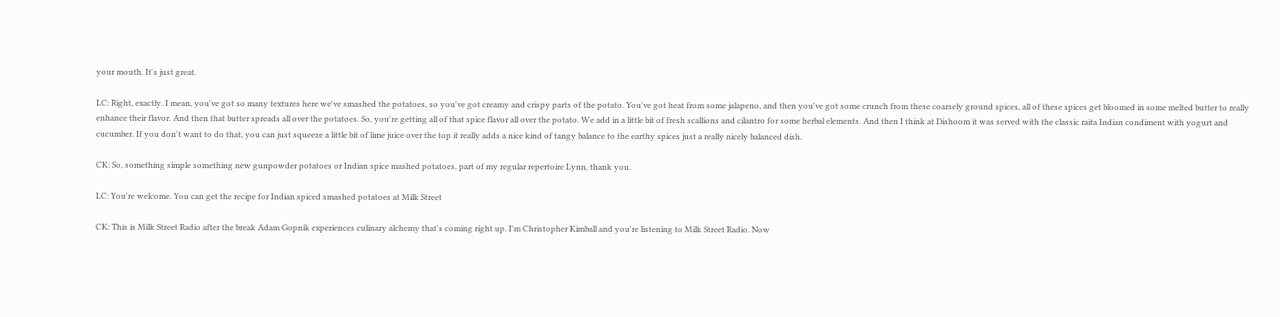your mouth. It's just great.

LC: Right, exactly. I mean, you've got so many textures here we've smashed the potatoes, so you've got creamy and crispy parts of the potato. You've got heat from some jalapeno, and then you've got some crunch from these coarsely ground spices, all of these spices get bloomed in some melted butter to really enhance their flavor. And then that butter spreads all over the potatoes. So, you're getting all of that spice flavor all over the potato. We add in a little bit of fresh scallions and cilantro for some herbal elements. And then I think at Dishoom it was served with the classic raita Indian condiment with yogurt and cucumber. If you don't want to do that, you can just squeeze a little bit of lime juice over the top it really adds a nice kind of tangy balance to the earthy spices just a really nicely balanced dish.

CK: So, something simple something new gunpowder potatoes or Indian spice mashed potatoes, part of my regular repertoire Lynn, thank you.

LC: You're welcome. You can get the recipe for Indian spiced smashed potatoes at Milk Street

CK: This is Milk Street Radio after the break Adam Gopnik experiences culinary alchemy that's coming right up. I'm Christopher Kimball and you're listening to Milk Street Radio. Now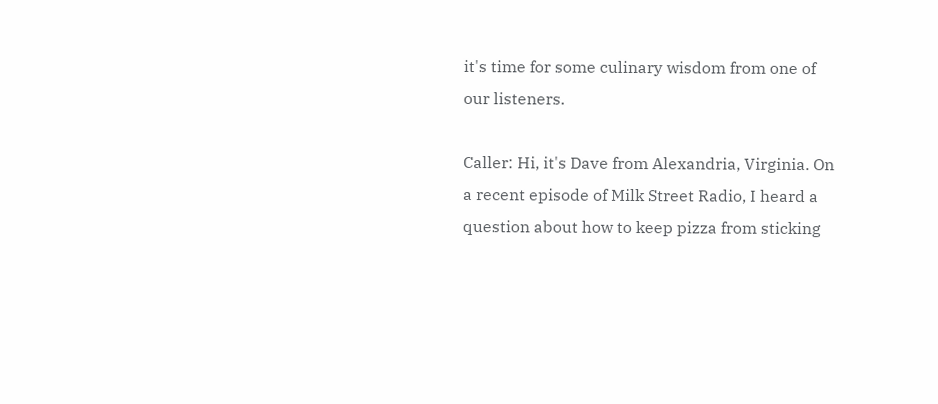it's time for some culinary wisdom from one of our listeners.

Caller: Hi, it's Dave from Alexandria, Virginia. On a recent episode of Milk Street Radio, I heard a question about how to keep pizza from sticking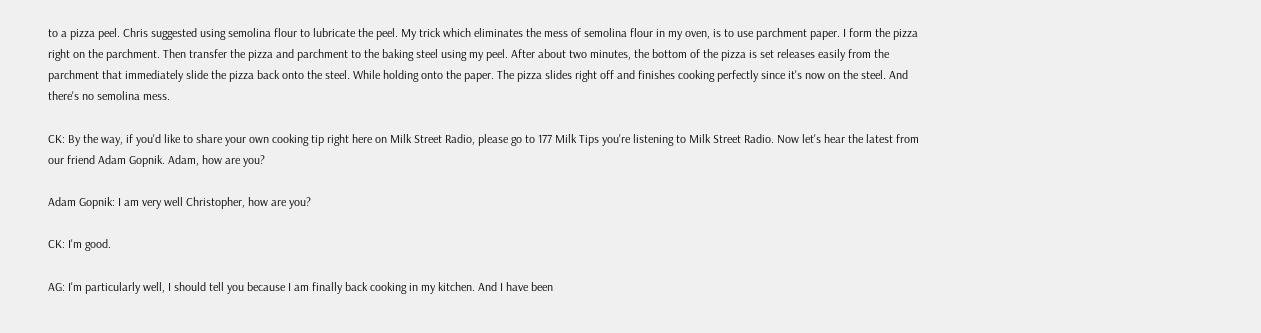to a pizza peel. Chris suggested using semolina flour to lubricate the peel. My trick which eliminates the mess of semolina flour in my oven, is to use parchment paper. I form the pizza right on the parchment. Then transfer the pizza and parchment to the baking steel using my peel. After about two minutes, the bottom of the pizza is set releases easily from the parchment that immediately slide the pizza back onto the steel. While holding onto the paper. The pizza slides right off and finishes cooking perfectly since it's now on the steel. And there's no semolina mess.

CK: By the way, if you'd like to share your own cooking tip right here on Milk Street Radio, please go to 177 Milk Tips you're listening to Milk Street Radio. Now let's hear the latest from our friend Adam Gopnik. Adam, how are you?

Adam Gopnik: I am very well Christopher, how are you?

CK: I'm good.

AG: I'm particularly well, I should tell you because I am finally back cooking in my kitchen. And I have been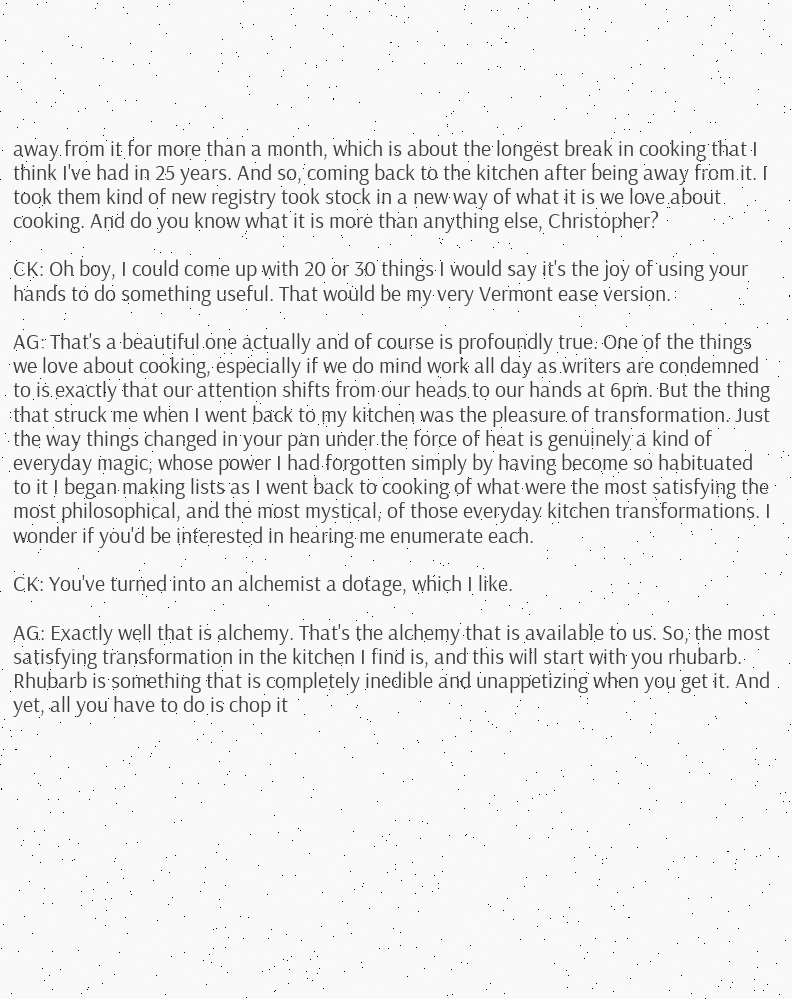away from it for more than a month, which is about the longest break in cooking that I think I've had in 25 years. And so, coming back to the kitchen after being away from it. I took them kind of new registry took stock in a new way of what it is we love about cooking. And do you know what it is more than anything else, Christopher?

CK: Oh boy, I could come up with 20 or 30 things I would say it's the joy of using your hands to do something useful. That would be my very Vermont ease version.

AG: That's a beautiful one actually and of course is profoundly true. One of the things we love about cooking, especially if we do mind work all day as writers are condemned to is exactly that our attention shifts from our heads to our hands at 6pm. But the thing that struck me when I went back to my kitchen was the pleasure of transformation. Just the way things changed in your pan under the force of heat is genuinely a kind of everyday magic, whose power I had forgotten simply by having become so habituated to it I began making lists as I went back to cooking of what were the most satisfying the most philosophical, and the most mystical, of those everyday kitchen transformations. I wonder if you'd be interested in hearing me enumerate each.

CK: You've turned into an alchemist a dotage, which I like.

AG: Exactly well that is alchemy. That's the alchemy that is available to us. So, the most satisfying transformation in the kitchen I find is, and this will start with you rhubarb. Rhubarb is something that is completely inedible and unappetizing when you get it. And yet, all you have to do is chop it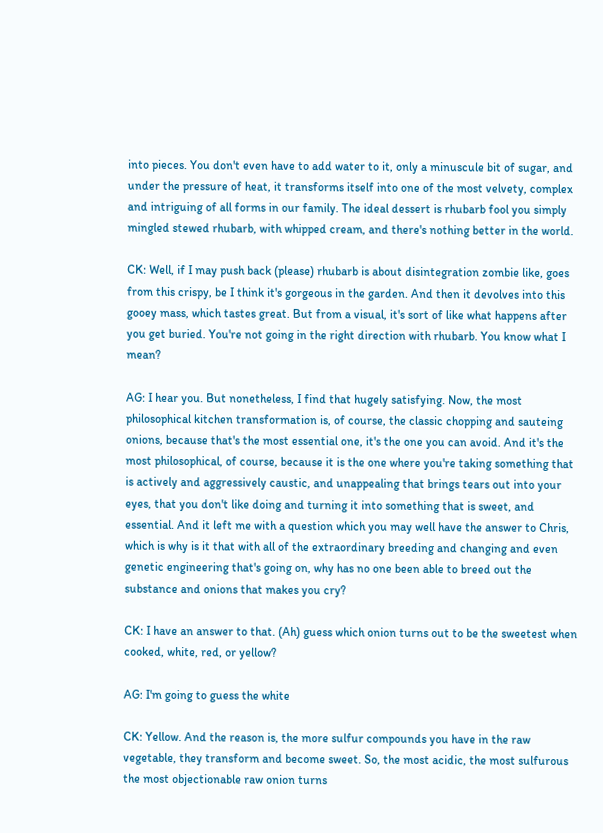into pieces. You don't even have to add water to it, only a minuscule bit of sugar, and under the pressure of heat, it transforms itself into one of the most velvety, complex and intriguing of all forms in our family. The ideal dessert is rhubarb fool you simply mingled stewed rhubarb, with whipped cream, and there's nothing better in the world.

CK: Well, if I may push back (please) rhubarb is about disintegration zombie like, goes from this crispy, be I think it's gorgeous in the garden. And then it devolves into this gooey mass, which tastes great. But from a visual, it's sort of like what happens after you get buried. You're not going in the right direction with rhubarb. You know what I mean?

AG: I hear you. But nonetheless, I find that hugely satisfying. Now, the most philosophical kitchen transformation is, of course, the classic chopping and sauteing onions, because that's the most essential one, it's the one you can avoid. And it's the most philosophical, of course, because it is the one where you're taking something that is actively and aggressively caustic, and unappealing that brings tears out into your eyes, that you don't like doing and turning it into something that is sweet, and essential. And it left me with a question which you may well have the answer to Chris, which is why is it that with all of the extraordinary breeding and changing and even genetic engineering that's going on, why has no one been able to breed out the substance and onions that makes you cry?

CK: I have an answer to that. (Ah) guess which onion turns out to be the sweetest when cooked, white, red, or yellow?

AG: I'm going to guess the white

CK: Yellow. And the reason is, the more sulfur compounds you have in the raw vegetable, they transform and become sweet. So, the most acidic, the most sulfurous the most objectionable raw onion turns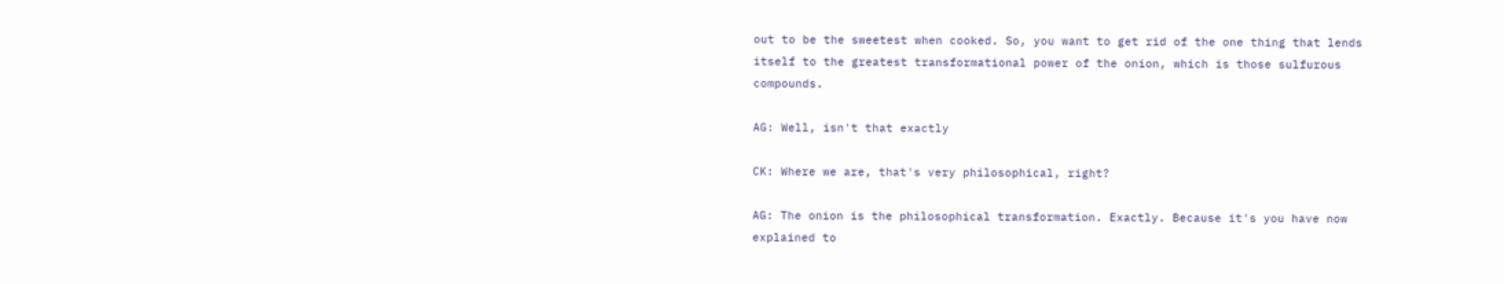out to be the sweetest when cooked. So, you want to get rid of the one thing that lends itself to the greatest transformational power of the onion, which is those sulfurous compounds.

AG: Well, isn't that exactly

CK: Where we are, that's very philosophical, right?

AG: The onion is the philosophical transformation. Exactly. Because it's you have now explained to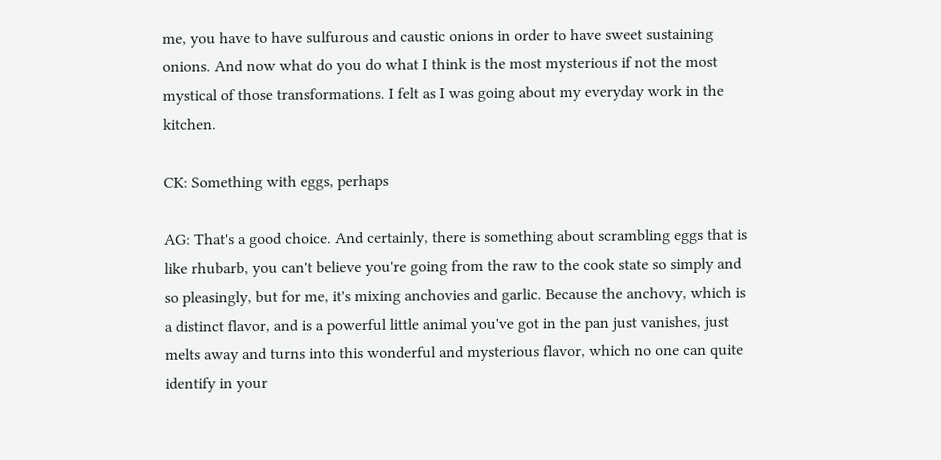me, you have to have sulfurous and caustic onions in order to have sweet sustaining onions. And now what do you do what I think is the most mysterious if not the most mystical of those transformations. I felt as I was going about my everyday work in the kitchen.

CK: Something with eggs, perhaps

AG: That's a good choice. And certainly, there is something about scrambling eggs that is like rhubarb, you can't believe you're going from the raw to the cook state so simply and so pleasingly, but for me, it's mixing anchovies and garlic. Because the anchovy, which is a distinct flavor, and is a powerful little animal you've got in the pan just vanishes, just melts away and turns into this wonderful and mysterious flavor, which no one can quite identify in your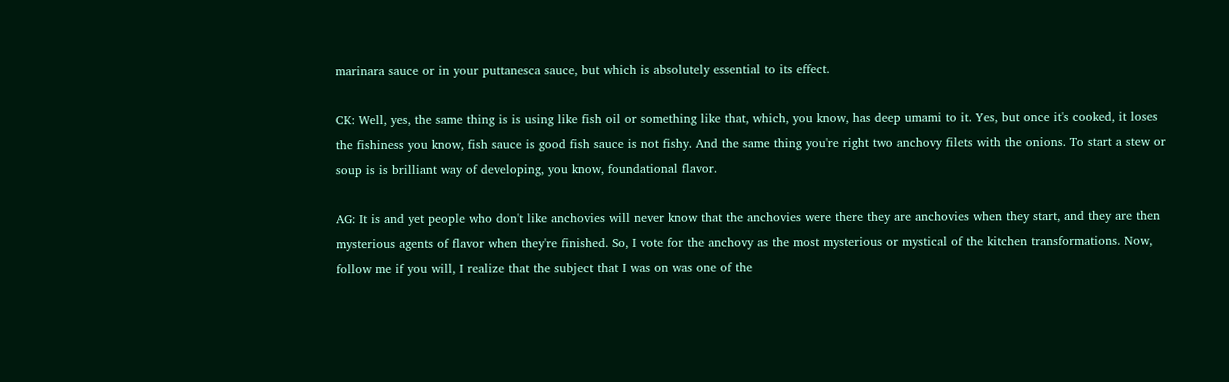marinara sauce or in your puttanesca sauce, but which is absolutely essential to its effect.

CK: Well, yes, the same thing is is using like fish oil or something like that, which, you know, has deep umami to it. Yes, but once it's cooked, it loses the fishiness you know, fish sauce is good fish sauce is not fishy. And the same thing you're right two anchovy filets with the onions. To start a stew or soup is is brilliant way of developing, you know, foundational flavor.

AG: It is and yet people who don't like anchovies will never know that the anchovies were there they are anchovies when they start, and they are then mysterious agents of flavor when they're finished. So, I vote for the anchovy as the most mysterious or mystical of the kitchen transformations. Now, follow me if you will, I realize that the subject that I was on was one of the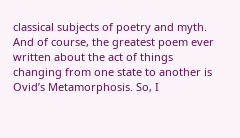classical subjects of poetry and myth. And of course, the greatest poem ever written about the act of things changing from one state to another is Ovid’s Metamorphosis. So, I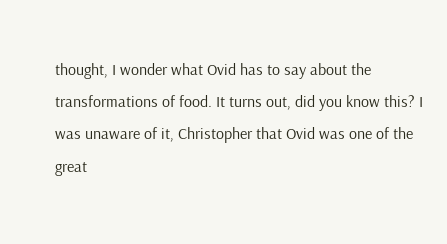thought, I wonder what Ovid has to say about the transformations of food. It turns out, did you know this? I was unaware of it, Christopher that Ovid was one of the great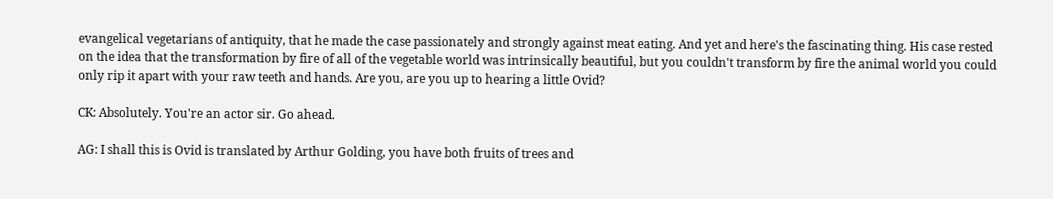evangelical vegetarians of antiquity, that he made the case passionately and strongly against meat eating. And yet and here's the fascinating thing. His case rested on the idea that the transformation by fire of all of the vegetable world was intrinsically beautiful, but you couldn't transform by fire the animal world you could only rip it apart with your raw teeth and hands. Are you, are you up to hearing a little Ovid?

CK: Absolutely. You're an actor sir. Go ahead.

AG: I shall this is Ovid is translated by Arthur Golding, you have both fruits of trees and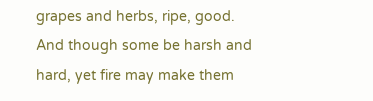grapes and herbs, ripe, good. And though some be harsh and hard, yet fire may make them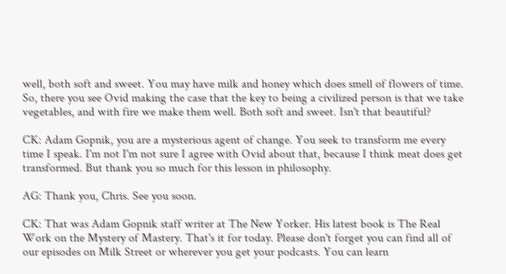well, both soft and sweet. You may have milk and honey which does smell of flowers of time. So, there you see Ovid making the case that the key to being a civilized person is that we take vegetables, and with fire we make them well. Both soft and sweet. Isn't that beautiful?

CK: Adam Gopnik, you are a mysterious agent of change. You seek to transform me every time I speak. I'm not I'm not sure I agree with Ovid about that, because I think meat does get transformed. But thank you so much for this lesson in philosophy.

AG: Thank you, Chris. See you soon.

CK: That was Adam Gopnik staff writer at The New Yorker. His latest book is The Real Work on the Mystery of Mastery. That's it for today. Please don't forget you can find all of our episodes on Milk Street or wherever you get your podcasts. You can learn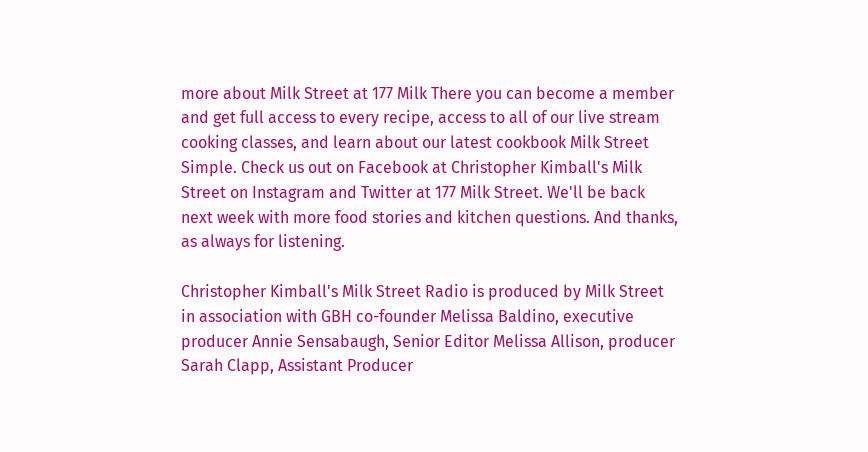more about Milk Street at 177 Milk There you can become a member and get full access to every recipe, access to all of our live stream cooking classes, and learn about our latest cookbook Milk Street Simple. Check us out on Facebook at Christopher Kimball's Milk Street on Instagram and Twitter at 177 Milk Street. We'll be back next week with more food stories and kitchen questions. And thanks, as always for listening.

Christopher Kimball's Milk Street Radio is produced by Milk Street in association with GBH co-founder Melissa Baldino, executive producer Annie Sensabaugh, Senior Editor Melissa Allison, producer Sarah Clapp, Assistant Producer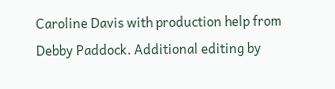Caroline Davis with production help from Debby Paddock. Additional editing by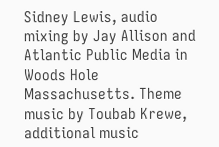Sidney Lewis, audio mixing by Jay Allison and Atlantic Public Media in Woods Hole Massachusetts. Theme music by Toubab Krewe, additional music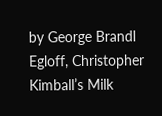by George Brandl Egloff, Christopher Kimball’s Milk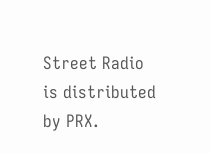Street Radio is distributed by PRX.